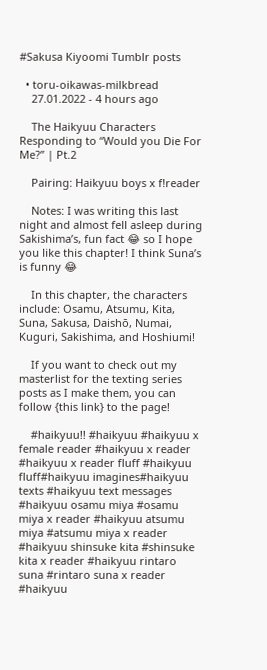#Sakusa Kiyoomi Tumblr posts

  • toru-oikawas-milkbread
    27.01.2022 - 4 hours ago

    The Haikyuu Characters Responding to “Would you Die For Me?” | Pt.2

    Pairing: Haikyuu boys x f!reader

    Notes: I was writing this last night and almost fell asleep during Sakishima’s, fun fact 😂 so I hope you like this chapter! I think Suna’s is funny 😂

    In this chapter, the characters include: Osamu, Atsumu, Kita, Suna, Sakusa, Daishō, Numai, Kuguri, Sakishima, and Hoshiumi!

    If you want to check out my masterlist for the texting series posts as I make them, you can follow {this link} to the page!

    #haikyuu!! #haikyuu #haikyuu x female reader #haikyuu x reader #haikyuu x reader fluff #haikyuu fluff#haikyuu imagines#haikyuu texts #haikyuu text messages #haikyuu osamu miya #osamu miya x reader #haikyuu atsumu miya #atsumu miya x reader #haikyuu shinsuke kita #shinsuke kita x reader #haikyuu rintaro suna #rintaro suna x reader #haikyuu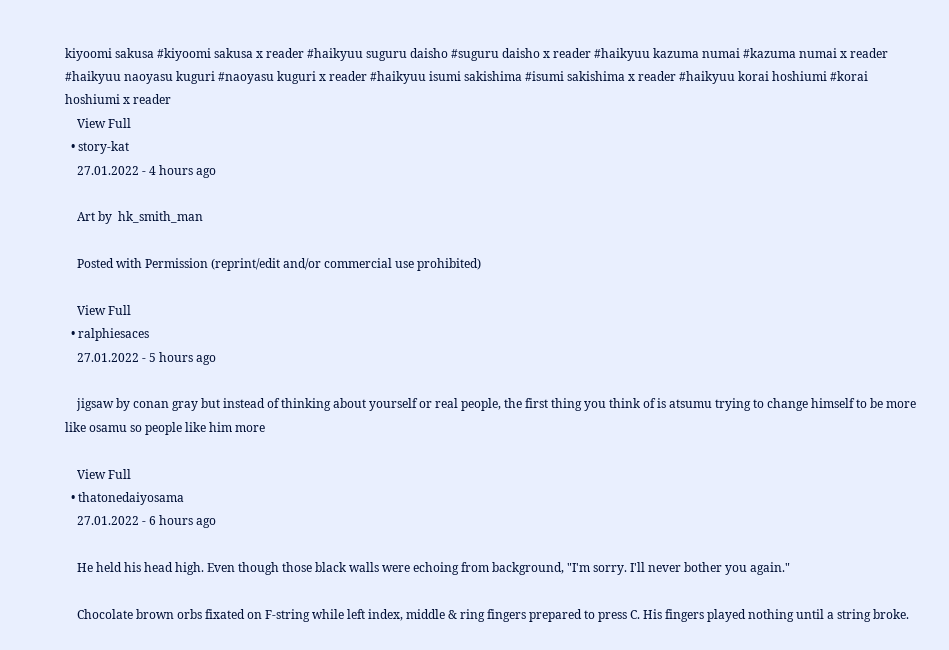kiyoomi sakusa #kiyoomi sakusa x reader #haikyuu suguru daisho #suguru daisho x reader #haikyuu kazuma numai #kazuma numai x reader #haikyuu naoyasu kuguri #naoyasu kuguri x reader #haikyuu isumi sakishima #isumi sakishima x reader #haikyuu korai hoshiumi #korai hoshiumi x reader
    View Full
  • story-kat
    27.01.2022 - 4 hours ago

    Art by  hk_smith_man

    Posted with Permission (reprint/edit and/or commercial use prohibited)

    View Full
  • ralphiesaces
    27.01.2022 - 5 hours ago

    jigsaw by conan gray but instead of thinking about yourself or real people, the first thing you think of is atsumu trying to change himself to be more like osamu so people like him more

    View Full
  • thatonedaiyosama
    27.01.2022 - 6 hours ago

    He held his head high. Even though those black walls were echoing from background, "I'm sorry. I'll never bother you again."

    Chocolate brown orbs fixated on F-string while left index, middle & ring fingers prepared to press C. His fingers played nothing until a string broke.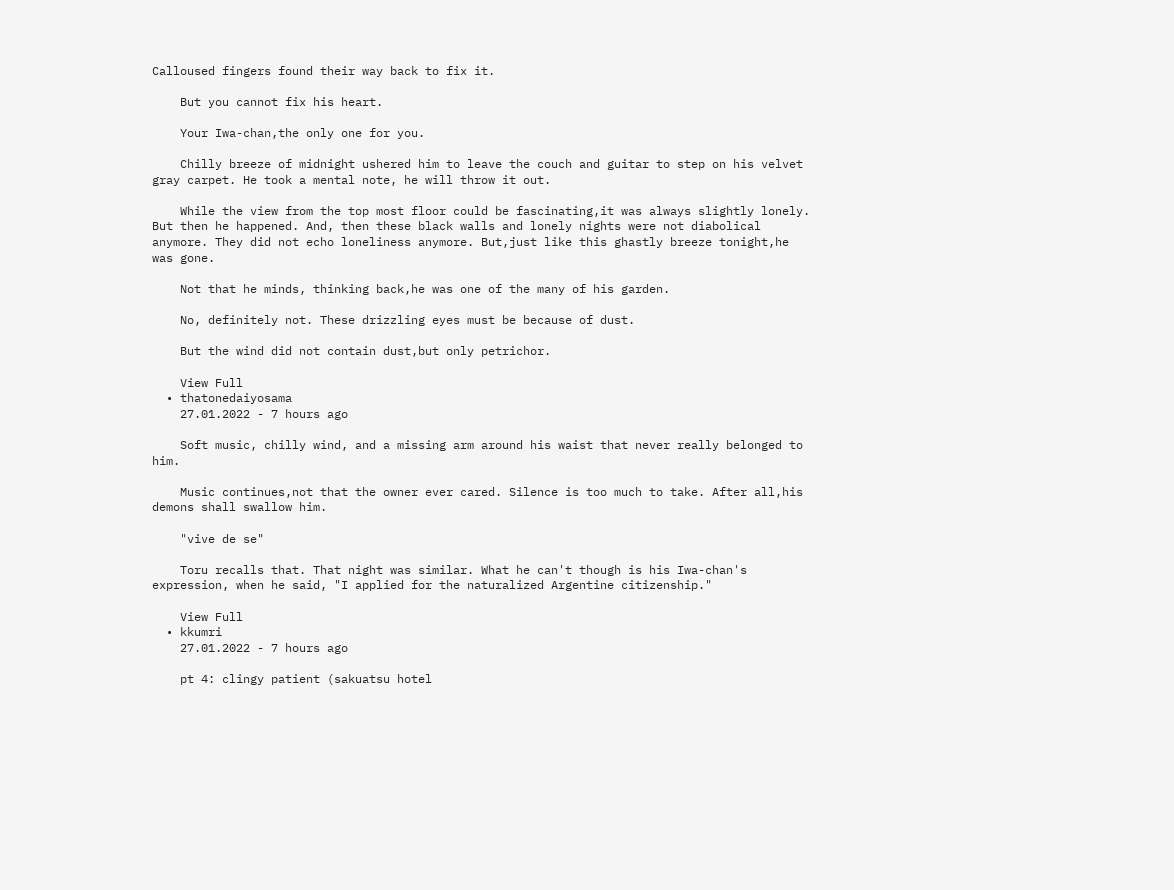Calloused fingers found their way back to fix it.

    But you cannot fix his heart.

    Your Iwa-chan,the only one for you.

    Chilly breeze of midnight ushered him to leave the couch and guitar to step on his velvet gray carpet. He took a mental note, he will throw it out.

    While the view from the top most floor could be fascinating,it was always slightly lonely. But then he happened. And, then these black walls and lonely nights were not diabolical anymore. They did not echo loneliness anymore. But,just like this ghastly breeze tonight,he was gone.

    Not that he minds, thinking back,he was one of the many of his garden.

    No, definitely not. These drizzling eyes must be because of dust.

    But the wind did not contain dust,but only petrichor.

    View Full
  • thatonedaiyosama
    27.01.2022 - 7 hours ago

    Soft music, chilly wind, and a missing arm around his waist that never really belonged to him.

    Music continues,not that the owner ever cared. Silence is too much to take. After all,his demons shall swallow him.

    "vive de se"

    Toru recalls that. That night was similar. What he can't though is his Iwa-chan's expression, when he said, "I applied for the naturalized Argentine citizenship."

    View Full
  • kkumri
    27.01.2022 - 7 hours ago

    pt 4: clingy patient (sakuatsu hotel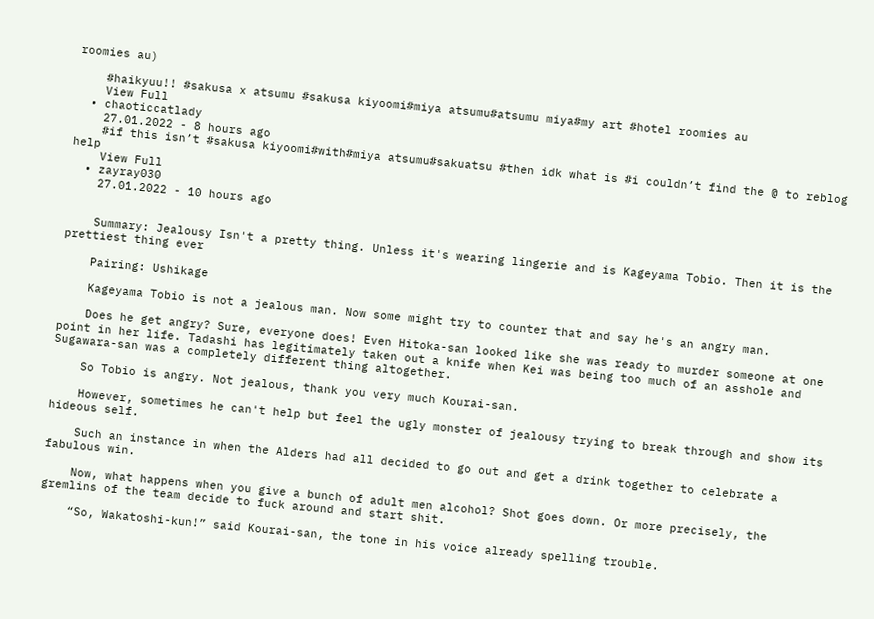roomies au)

    #haikyuu!! #sakusa x atsumu #sakusa kiyoomi#miya atsumu#atsumu miya#my art #hotel roomies au
    View Full
  • chaoticcatlady
    27.01.2022 - 8 hours ago
    #if this isn’t #sakusa kiyoomi#with#miya atsumu#sakuatsu #then idk what is #i couldn’t find the @ to reblog help
    View Full
  • zayray030
    27.01.2022 - 10 hours ago


    Summary: Jealousy Isn't a pretty thing. Unless it's wearing lingerie and is Kageyama Tobio. Then it is the prettiest thing ever

    Pairing: Ushikage

    Kageyama Tobio is not a jealous man. Now some might try to counter that and say he's an angry man.

    Does he get angry? Sure, everyone does! Even Hitoka-san looked like she was ready to murder someone at one point in her life. Tadashi has legitimately taken out a knife when Kei was being too much of an asshole and Sugawara-san was a completely different thing altogether.

    So Tobio is angry. Not jealous, thank you very much Kourai-san.

    However, sometimes he can't help but feel the ugly monster of jealousy trying to break through and show its hideous self.

    Such an instance in when the Alders had all decided to go out and get a drink together to celebrate a fabulous win.

    Now, what happens when you give a bunch of adult men alcohol? Shot goes down. Or more precisely, the gremlins of the team decide to fuck around and start shit.

    “So, Wakatoshi-kun!” said Kourai-san, the tone in his voice already spelling trouble.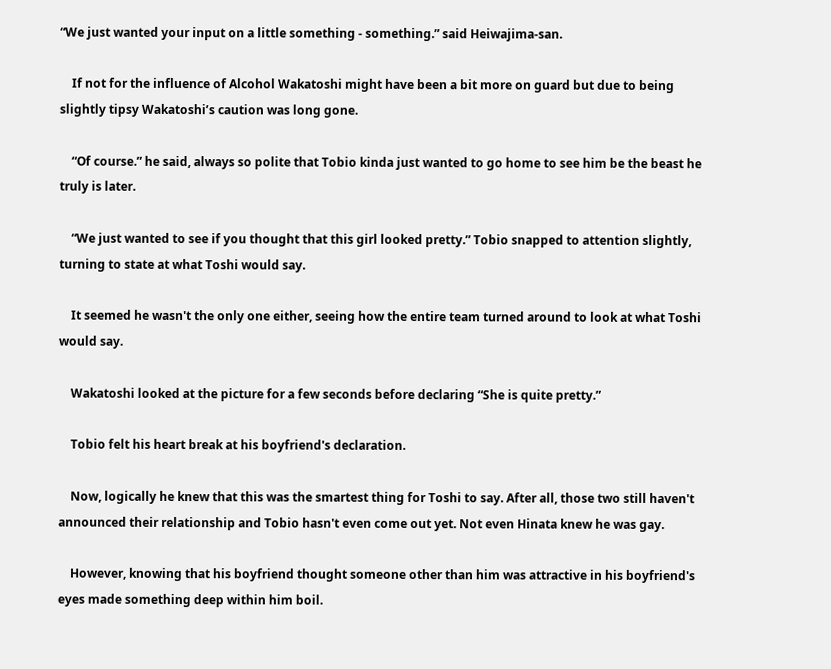“We just wanted your input on a little something - something.” said Heiwajima-san.

    If not for the influence of Alcohol Wakatoshi might have been a bit more on guard but due to being slightly tipsy Wakatoshi’s caution was long gone.

    “Of course.” he said, always so polite that Tobio kinda just wanted to go home to see him be the beast he truly is later.

    “We just wanted to see if you thought that this girl looked pretty.” Tobio snapped to attention slightly, turning to state at what Toshi would say.

    It seemed he wasn't the only one either, seeing how the entire team turned around to look at what Toshi would say.

    Wakatoshi looked at the picture for a few seconds before declaring “She is quite pretty.”

    Tobio felt his heart break at his boyfriend's declaration.

    Now, logically he knew that this was the smartest thing for Toshi to say. After all, those two still haven't announced their relationship and Tobio hasn't even come out yet. Not even Hinata knew he was gay.

    However, knowing that his boyfriend thought someone other than him was attractive in his boyfriend's eyes made something deep within him boil.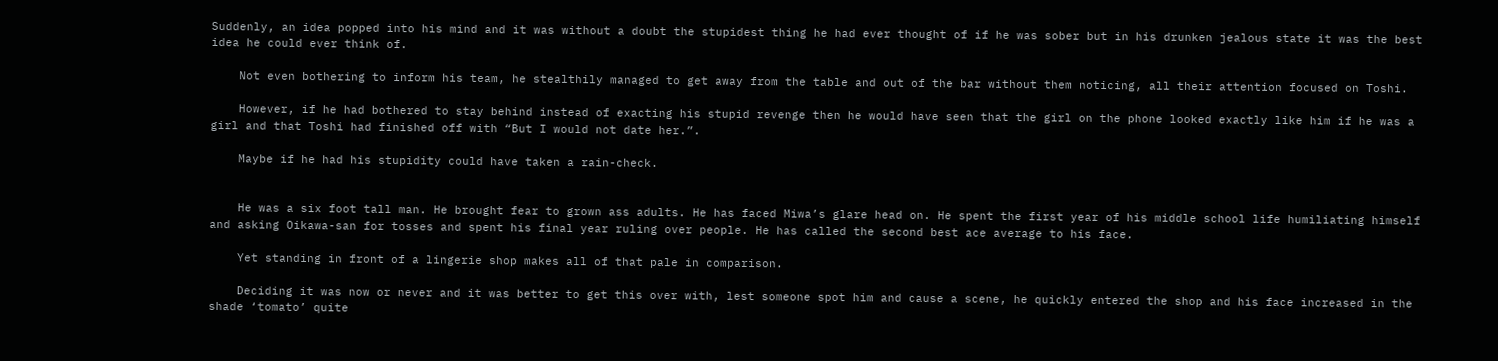Suddenly, an idea popped into his mind and it was without a doubt the stupidest thing he had ever thought of if he was sober but in his drunken jealous state it was the best idea he could ever think of.

    Not even bothering to inform his team, he stealthily managed to get away from the table and out of the bar without them noticing, all their attention focused on Toshi.

    However, if he had bothered to stay behind instead of exacting his stupid revenge then he would have seen that the girl on the phone looked exactly like him if he was a girl and that Toshi had finished off with “But I would not date her.”.

    Maybe if he had his stupidity could have taken a rain-check.


    He was a six foot tall man. He brought fear to grown ass adults. He has faced Miwa’s glare head on. He spent the first year of his middle school life humiliating himself and asking Oikawa-san for tosses and spent his final year ruling over people. He has called the second best ace average to his face.

    Yet standing in front of a lingerie shop makes all of that pale in comparison.

    Deciding it was now or never and it was better to get this over with, lest someone spot him and cause a scene, he quickly entered the shop and his face increased in the shade ‘tomato’ quite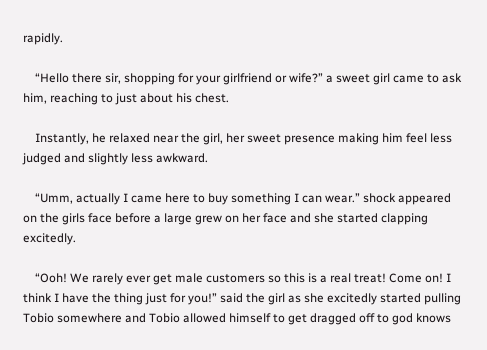rapidly.

    “Hello there sir, shopping for your girlfriend or wife?” a sweet girl came to ask him, reaching to just about his chest.

    Instantly, he relaxed near the girl, her sweet presence making him feel less judged and slightly less awkward.

    “Umm, actually I came here to buy something I can wear.” shock appeared on the girls face before a large grew on her face and she started clapping excitedly.

    “Ooh! We rarely ever get male customers so this is a real treat! Come on! I think I have the thing just for you!” said the girl as she excitedly started pulling Tobio somewhere and Tobio allowed himself to get dragged off to god knows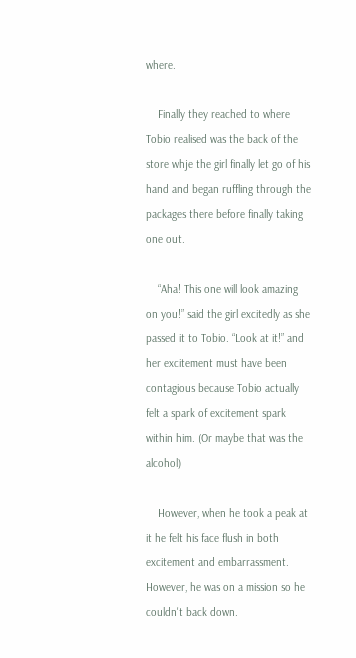where.

    Finally they reached to where Tobio realised was the back of the store whje the girl finally let go of his hand and began ruffling through the packages there before finally taking one out.

    “Aha! This one will look amazing on you!” said the girl excitedly as she passed it to Tobio. “Look at it!” and her excitement must have been contagious because Tobio actually felt a spark of excitement spark within him. (Or maybe that was the alcohol)

    However, when he took a peak at it he felt his face flush in both excitement and embarrassment. However, he was on a mission so he couldn't back down.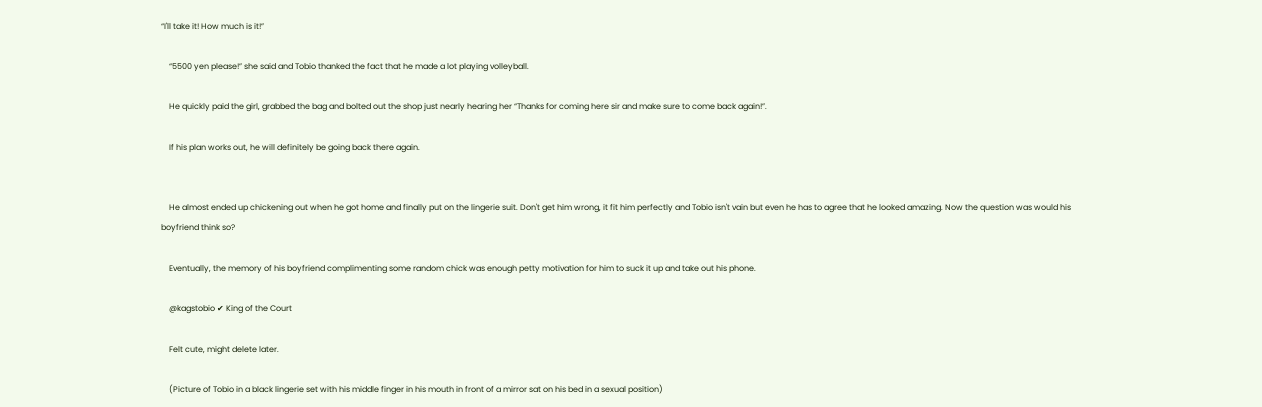“I'll take it! How much is it!”

    “5500 yen please!” she said and Tobio thanked the fact that he made a lot playing volleyball.

    He quickly paid the girl, grabbed the bag and bolted out the shop just nearly hearing her “Thanks for coming here sir and make sure to come back again!”.

    If his plan works out, he will definitely be going back there again.


    He almost ended up chickening out when he got home and finally put on the lingerie suit. Don't get him wrong, it fit him perfectly and Tobio isn't vain but even he has to agree that he looked amazing. Now the question was would his boyfriend think so?

    Eventually, the memory of his boyfriend complimenting some random chick was enough petty motivation for him to suck it up and take out his phone.

    @kagstobio ✔ King of the Court

    Felt cute, might delete later.

    (Picture of Tobio in a black lingerie set with his middle finger in his mouth in front of a mirror sat on his bed in a sexual position)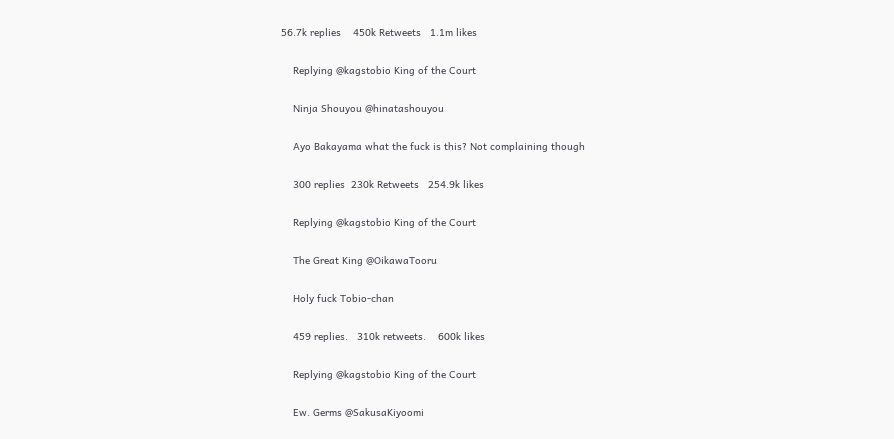56.7k replies    450k Retweets   1.1m likes

    Replying @kagstobio King of the Court

    Ninja Shouyou @hinatashouyou

    Ayo Bakayama what the fuck is this? Not complaining though

    300 replies  230k Retweets   254.9k likes

    Replying @kagstobio King of the Court

    The Great King @OikawaTooru

    Holy fuck Tobio-chan

    459 replies.   310k retweets.    600k likes

    Replying @kagstobio King of the Court

    Ew. Germs @SakusaKiyoomi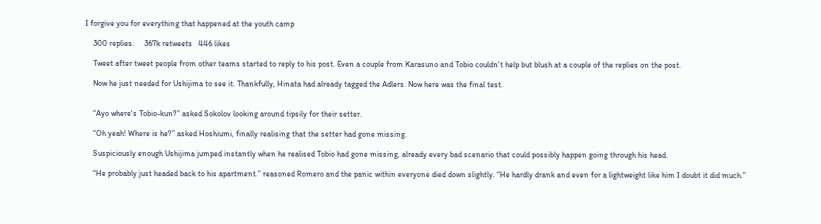I forgive you for everything that happened at the youth camp

    300 replies.     367k retweets   446 likes

    Tweet after tweet people from other teams started to reply to his post. Even a couple from Karasuno and Tobio couldn't help but blush at a couple of the replies on the post.

    Now he just needed for Ushijima to see it. Thankfully, Hinata had already tagged the Adlers. Now here was the final test.


    “Ayo where's Tobio-kun?” asked Sokolov looking around tipsily for their setter.

    “Oh yeah! Where is he?” asked Hoshiumi, finally realising that the setter had gone missing.

    Suspiciously enough Ushijima jumped instantly when he realised Tobio had gone missing, already every bad scenario that could possibly happen going through his head.

    “He probably just headed back to his apartment.” reasoned Romero and the panic within everyone died down slightly. “He hardly drank and even for a lightweight like him I doubt it did much.”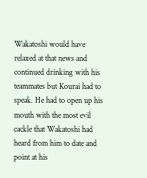Wakatoshi would have relaxed at that news and continued drinking with his teammates but Kourai had to speak. He had to open up his mouth with the most evil cackle that Wakatoshi had heard from him to date and point at his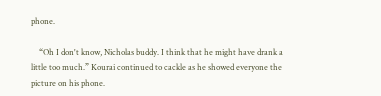phone.

    “Oh I don't know, Nicholas buddy. I think that he might have drank a little too much.” Kourai continued to cackle as he showed everyone the picture on his phone.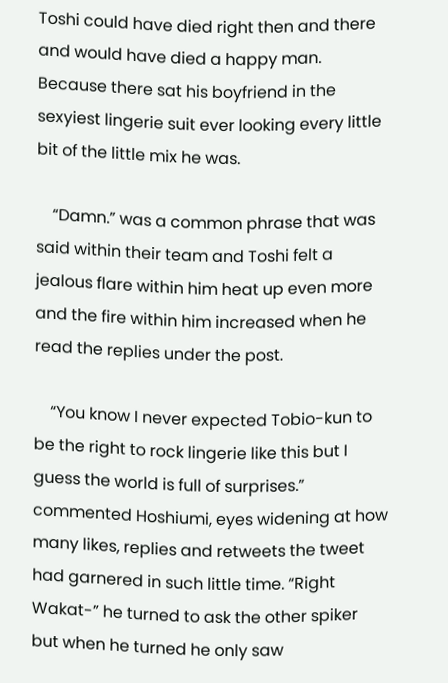Toshi could have died right then and there and would have died a happy man. Because there sat his boyfriend in the sexyiest lingerie suit ever looking every little bit of the little mix he was.

    “Damn.” was a common phrase that was said within their team and Toshi felt a jealous flare within him heat up even more and the fire within him increased when he read the replies under the post.

    “You know I never expected Tobio-kun to be the right to rock lingerie like this but I guess the world is full of surprises.” commented Hoshiumi, eyes widening at how many likes, replies and retweets the tweet had garnered in such little time. “Right Wakat-” he turned to ask the other spiker but when he turned he only saw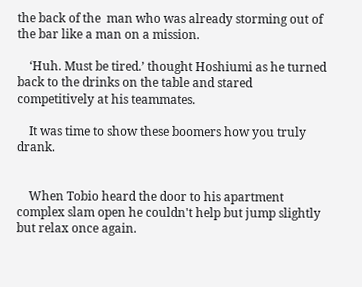the back of the  man who was already storming out of the bar like a man on a mission.

    ‘Huh. Must be tired.’ thought Hoshiumi as he turned back to the drinks on the table and stared competitively at his teammates.

    It was time to show these boomers how you truly drank.


    When Tobio heard the door to his apartment complex slam open he couldn't help but jump slightly but relax once again.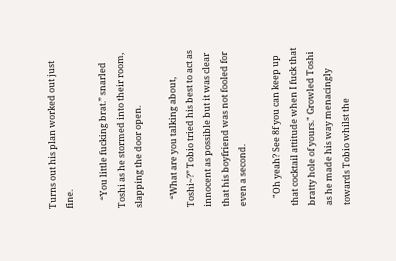Turns out his plan worked out just fine.

    “You little fucking brat.” snarled Toshi as he stormed into their room, slapping the door open.

    “What are you talking about, Toshi~?” Tobio tried his best to act as innocent as possible but it was clear that his boyfriend was not fooled for even a second.

    "Oh yeah? See 8f you can keep up that cocktail attitude when I fuck that bratty hole of yours." Growled Toshi as he made his way menacingly towards Tobio whilst the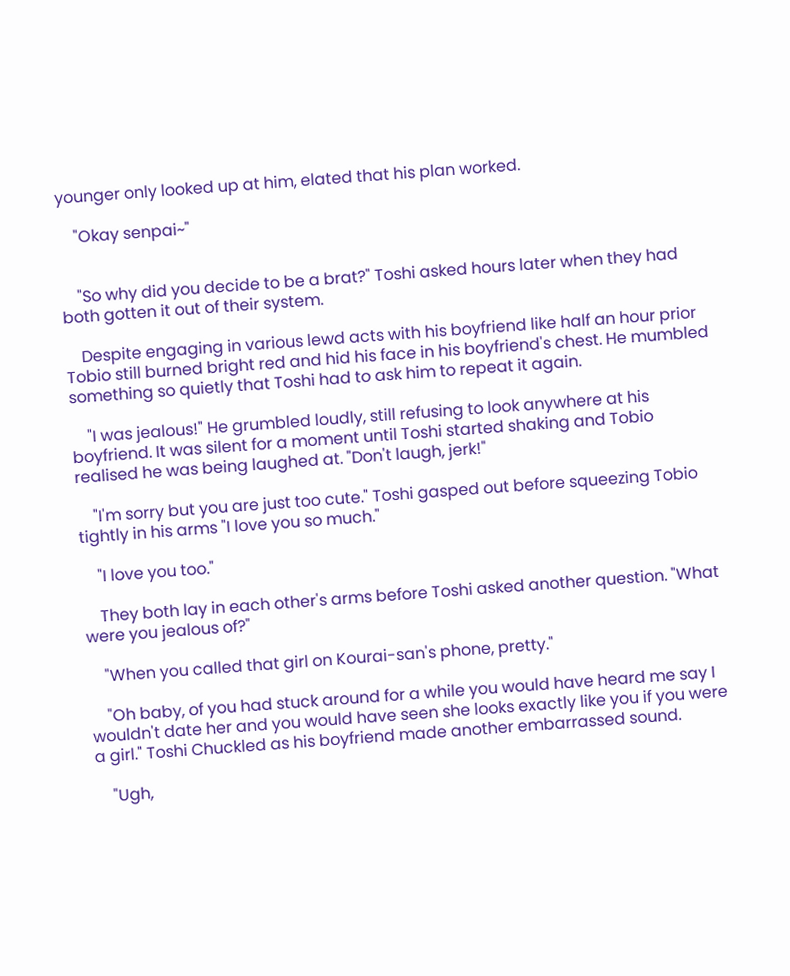younger only looked up at him, elated that his plan worked.

    "Okay senpai~"


    "So why did you decide to be a brat?" Toshi asked hours later when they had both gotten it out of their system.

    Despite engaging in various lewd acts with his boyfriend like half an hour prior Tobio still burned bright red and hid his face in his boyfriend's chest. He mumbled something so quietly that Toshi had to ask him to repeat it again.

    "I was jealous!" He grumbled loudly, still refusing to look anywhere at his boyfriend. It was silent for a moment until Toshi started shaking and Tobio realised he was being laughed at. "Don't laugh, jerk!"

    "I'm sorry but you are just too cute." Toshi gasped out before squeezing Tobio tightly in his arms "I love you so much."

    "I love you too."

    They both lay in each other's arms before Toshi asked another question. "What were you jealous of?"

    "When you called that girl on Kourai-san's phone, pretty."

    "Oh baby, of you had stuck around for a while you would have heard me say I wouldn't date her and you would have seen she looks exactly like you if you were a girl." Toshi Chuckled as his boyfriend made another embarrassed sound.

    "Ugh,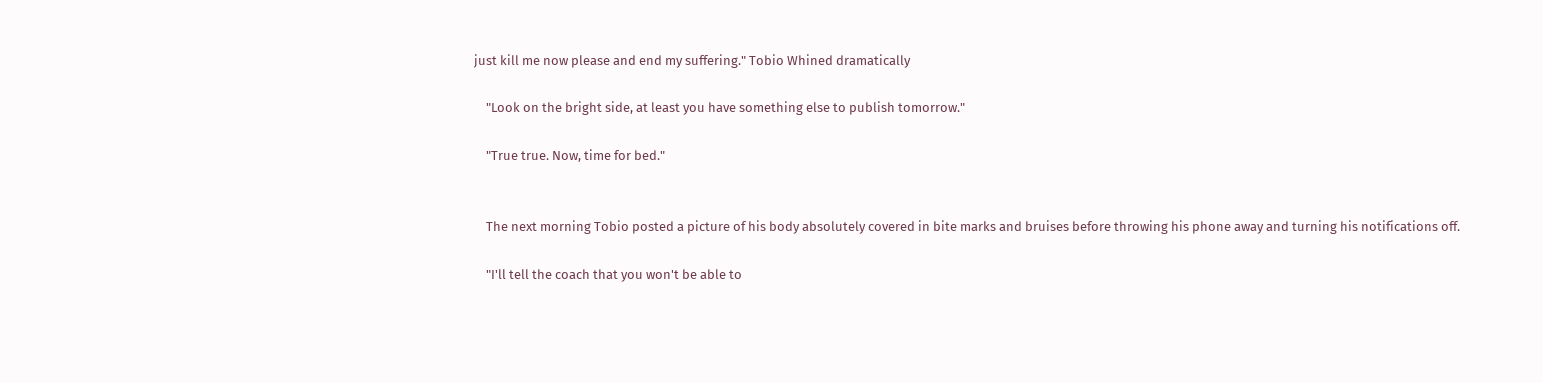just kill me now please and end my suffering." Tobio Whined dramatically

    "Look on the bright side, at least you have something else to publish tomorrow."

    "True true. Now, time for bed."


    The next morning Tobio posted a picture of his body absolutely covered in bite marks and bruises before throwing his phone away and turning his notifications off.

    "I'll tell the coach that you won't be able to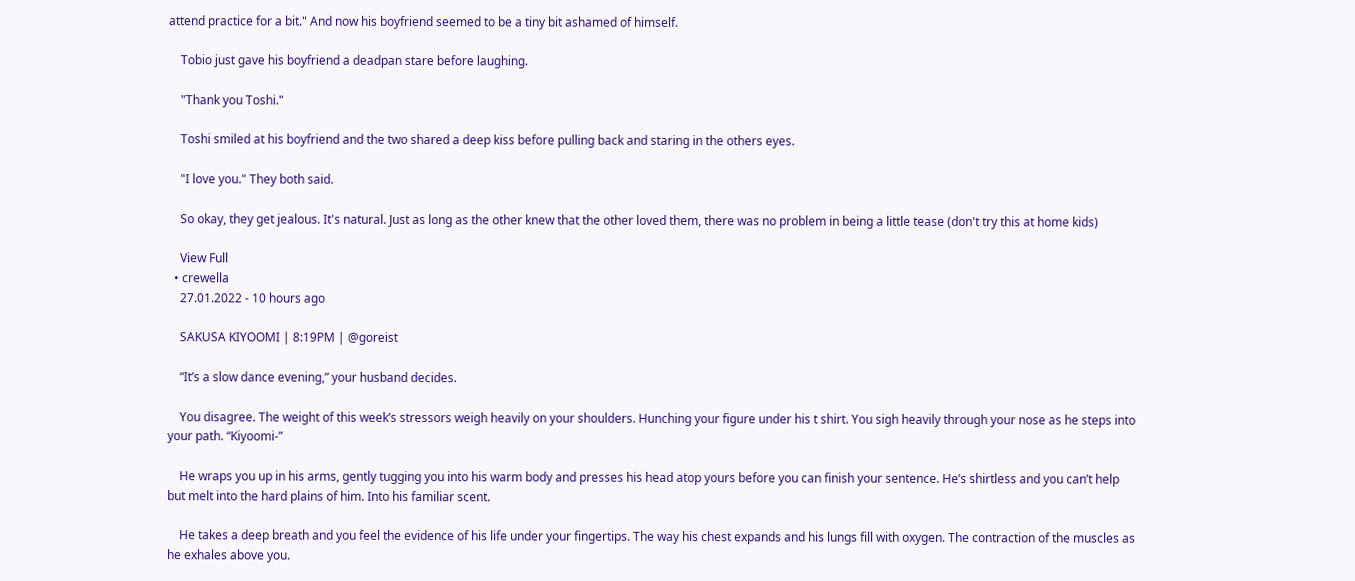attend practice for a bit." And now his boyfriend seemed to be a tiny bit ashamed of himself.

    Tobio just gave his boyfriend a deadpan stare before laughing.

    "Thank you Toshi."

    Toshi smiled at his boyfriend and the two shared a deep kiss before pulling back and staring in the others eyes.

    "I love you." They both said.

    So okay, they get jealous. It's natural. Just as long as the other knew that the other loved them, there was no problem in being a little tease (don't try this at home kids)

    View Full
  • crewella
    27.01.2022 - 10 hours ago

    SAKUSA KIYOOMI | 8:19PM | @goreist

    “It’s a slow dance evening,” your husband decides.

    You disagree. The weight of this week’s stressors weigh heavily on your shoulders. Hunching your figure under his t shirt. You sigh heavily through your nose as he steps into your path. “Kiyoomi-”

    He wraps you up in his arms, gently tugging you into his warm body and presses his head atop yours before you can finish your sentence. He’s shirtless and you can’t help but melt into the hard plains of him. Into his familiar scent.

    He takes a deep breath and you feel the evidence of his life under your fingertips. The way his chest expands and his lungs fill with oxygen. The contraction of the muscles as he exhales above you.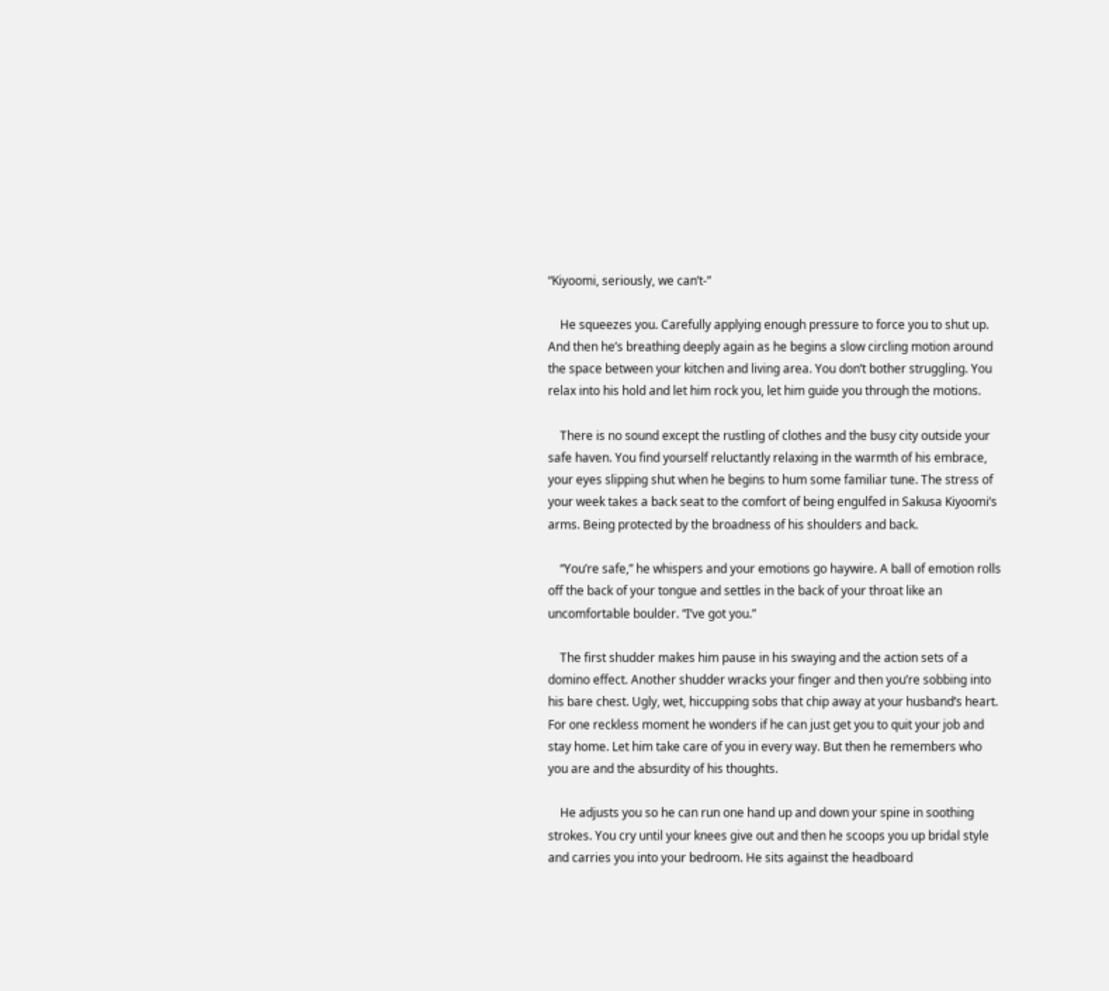“Kiyoomi, seriously, we can’t-”

    He squeezes you. Carefully applying enough pressure to force you to shut up. And then he’s breathing deeply again as he begins a slow circling motion around the space between your kitchen and living area. You don’t bother struggling. You relax into his hold and let him rock you, let him guide you through the motions.

    There is no sound except the rustling of clothes and the busy city outside your safe haven. You find yourself reluctantly relaxing in the warmth of his embrace, your eyes slipping shut when he begins to hum some familiar tune. The stress of your week takes a back seat to the comfort of being engulfed in Sakusa Kiyoomi’s arms. Being protected by the broadness of his shoulders and back.

    “You’re safe,” he whispers and your emotions go haywire. A ball of emotion rolls off the back of your tongue and settles in the back of your throat like an uncomfortable boulder. “I’ve got you.”

    The first shudder makes him pause in his swaying and the action sets of a domino effect. Another shudder wracks your finger and then you’re sobbing into his bare chest. Ugly, wet, hiccupping sobs that chip away at your husband’s heart. For one reckless moment he wonders if he can just get you to quit your job and stay home. Let him take care of you in every way. But then he remembers who you are and the absurdity of his thoughts.

    He adjusts you so he can run one hand up and down your spine in soothing strokes. You cry until your knees give out and then he scoops you up bridal style and carries you into your bedroom. He sits against the headboard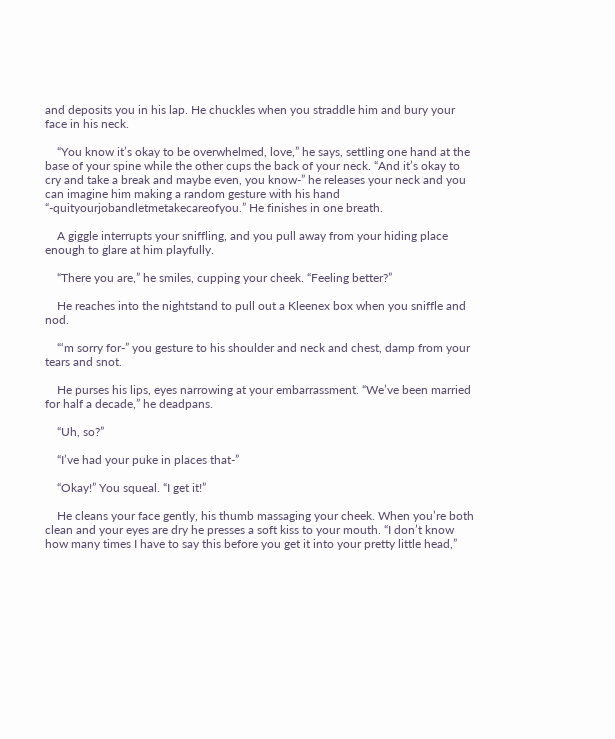and deposits you in his lap. He chuckles when you straddle him and bury your face in his neck.

    “You know it’s okay to be overwhelmed, love,” he says, settling one hand at the base of your spine while the other cups the back of your neck. “And it’s okay to cry and take a break and maybe even, you know-” he releases your neck and you can imagine him making a random gesture with his hand “-quityourjobandletmetakecareofyou.” He finishes in one breath.

    A giggle interrupts your sniffling, and you pull away from your hiding place enough to glare at him playfully.

    “There you are,” he smiles, cupping your cheek. “Feeling better?”

    He reaches into the nightstand to pull out a Kleenex box when you sniffle and nod.

    “‘m sorry for-” you gesture to his shoulder and neck and chest, damp from your tears and snot.

    He purses his lips, eyes narrowing at your embarrassment. “We’ve been married for half a decade,” he deadpans.

    “Uh, so?”

    “I’ve had your puke in places that-”

    “Okay!” You squeal. “I get it!”

    He cleans your face gently, his thumb massaging your cheek. When you’re both clean and your eyes are dry he presses a soft kiss to your mouth. “I don’t know how many times I have to say this before you get it into your pretty little head,”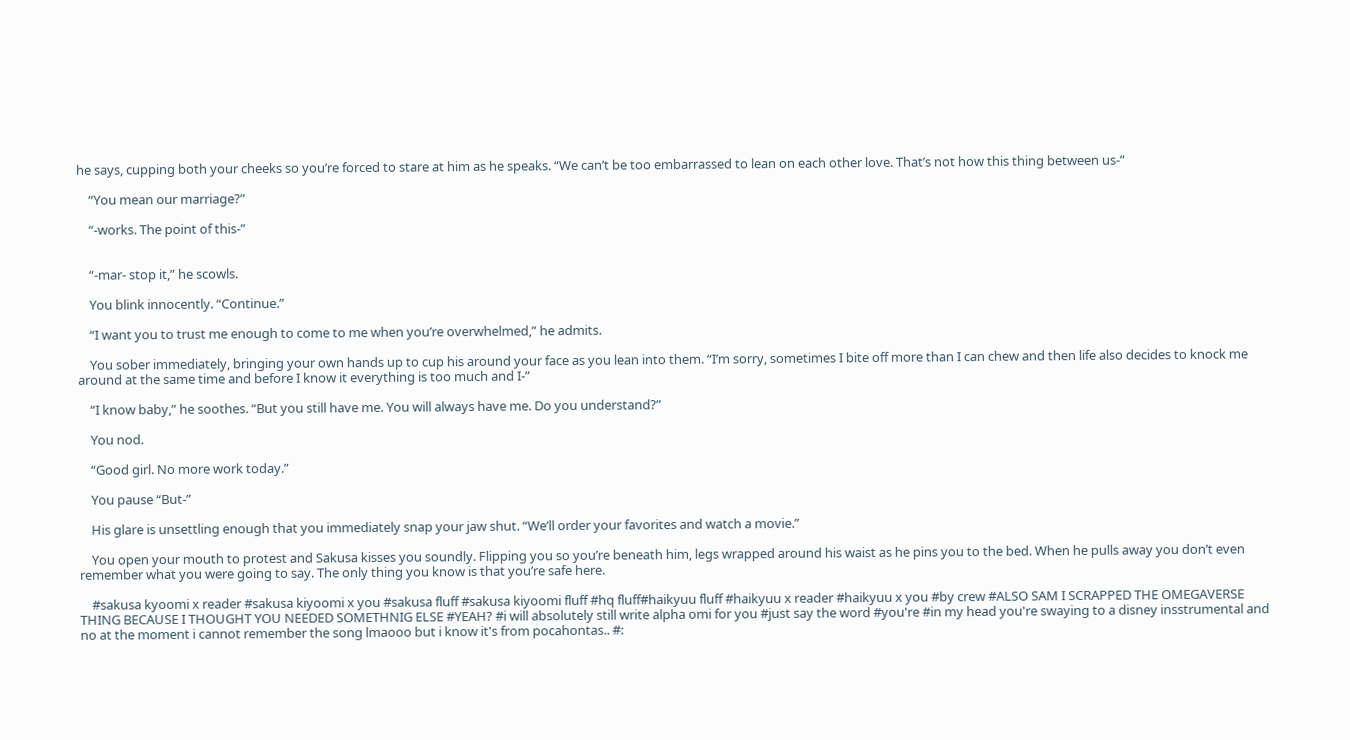he says, cupping both your cheeks so you’re forced to stare at him as he speaks. “We can’t be too embarrassed to lean on each other love. That’s not how this thing between us-”

    “You mean our marriage?”

    “-works. The point of this-”


    “-mar- stop it,” he scowls.

    You blink innocently. “Continue.”

    “I want you to trust me enough to come to me when you’re overwhelmed,” he admits.

    You sober immediately, bringing your own hands up to cup his around your face as you lean into them. “I’m sorry, sometimes I bite off more than I can chew and then life also decides to knock me around at the same time and before I know it everything is too much and I-”

    “I know baby,” he soothes. “But you still have me. You will always have me. Do you understand?”

    You nod.

    “Good girl. No more work today.”

    You pause “But-”

    His glare is unsettling enough that you immediately snap your jaw shut. “We’ll order your favorites and watch a movie.”

    You open your mouth to protest and Sakusa kisses you soundly. Flipping you so you’re beneath him, legs wrapped around his waist as he pins you to the bed. When he pulls away you don’t even remember what you were going to say. The only thing you know is that you’re safe here.

    #sakusa kyoomi x reader #sakusa kiyoomi x you #sakusa fluff #sakusa kiyoomi fluff #hq fluff#haikyuu fluff #haikyuu x reader #haikyuu x you #by crew #ALSO SAM I SCRAPPED THE OMEGAVERSE THING BECAUSE I THOUGHT YOU NEEDED SOMETHNIG ELSE #YEAH? #i will absolutely still write alpha omi for you #just say the word #you're #in my head you're swaying to a disney insstrumental and no at the moment i cannot remember the song lmaooo but i know it's from pocahontas.. #: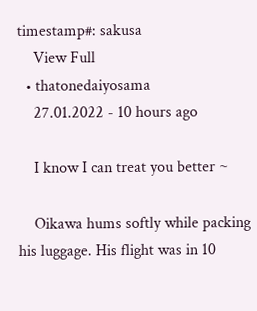timestamp#: sakusa
    View Full
  • thatonedaiyosama
    27.01.2022 - 10 hours ago

    I know I can treat you better ~

    Oikawa hums softly while packing his luggage. His flight was in 10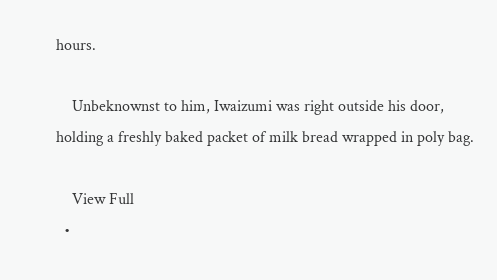hours.

    Unbeknownst to him, Iwaizumi was right outside his door, holding a freshly baked packet of milk bread wrapped in poly bag.

    View Full
  •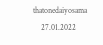thatonedaiyosama
    27.01.2022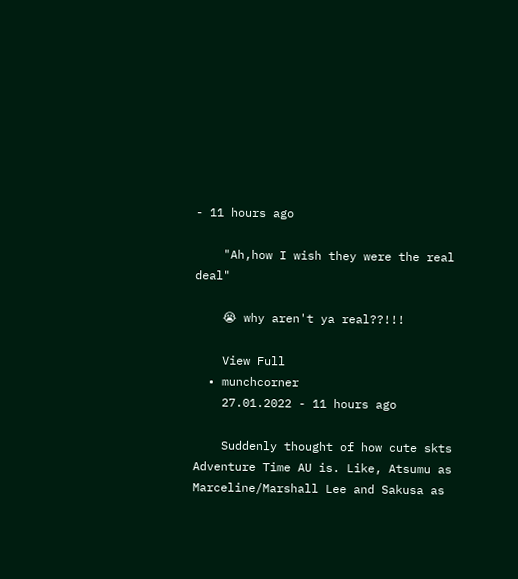- 11 hours ago

    "Ah,how I wish they were the real deal"

    😭 why aren't ya real??!!!

    View Full
  • munchcorner
    27.01.2022 - 11 hours ago

    Suddenly thought of how cute skts Adventure Time AU is. Like, Atsumu as Marceline/Marshall Lee and Sakusa as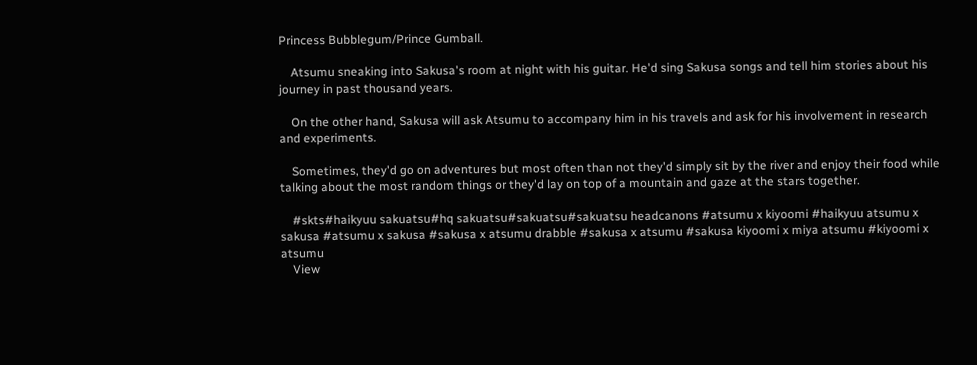Princess Bubblegum/Prince Gumball.

    Atsumu sneaking into Sakusa's room at night with his guitar. He'd sing Sakusa songs and tell him stories about his journey in past thousand years.

    On the other hand, Sakusa will ask Atsumu to accompany him in his travels and ask for his involvement in research and experiments.

    Sometimes, they'd go on adventures but most often than not they'd simply sit by the river and enjoy their food while talking about the most random things or they'd lay on top of a mountain and gaze at the stars together.

    #skts#haikyuu sakuatsu#hq sakuatsu#sakuatsu#sakuatsu headcanons #atsumu x kiyoomi #haikyuu atsumu x sakusa #atsumu x sakusa #sakusa x atsumu drabble #sakusa x atsumu #sakusa kiyoomi x miya atsumu #kiyoomi x atsumu
    View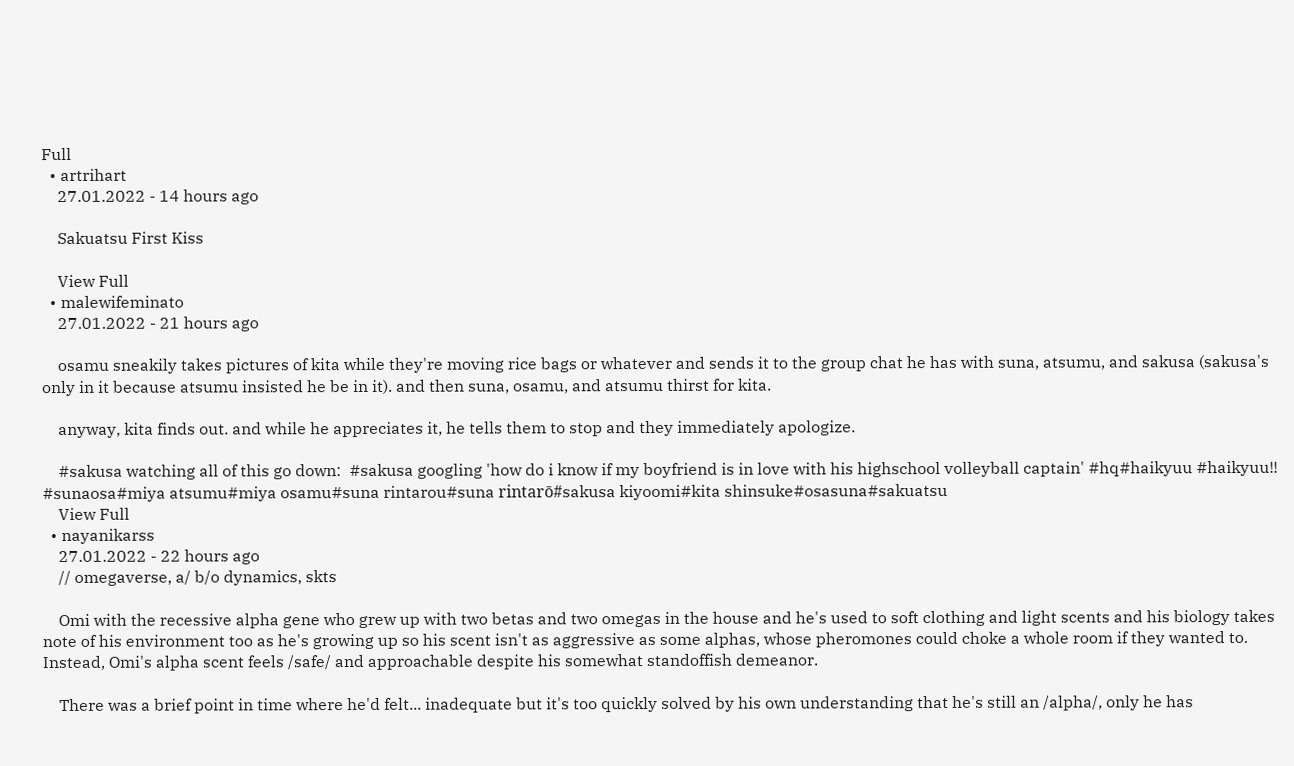Full
  • artrihart
    27.01.2022 - 14 hours ago

    Sakuatsu First Kiss

    View Full
  • malewifeminato
    27.01.2022 - 21 hours ago

    osamu sneakily takes pictures of kita while they're moving rice bags or whatever and sends it to the group chat he has with suna, atsumu, and sakusa (sakusa's only in it because atsumu insisted he be in it). and then suna, osamu, and atsumu thirst for kita.

    anyway, kita finds out. and while he appreciates it, he tells them to stop and they immediately apologize.

    #sakusa watching all of this go down:  #sakusa googling 'how do i know if my boyfriend is in love with his highschool volleyball captain' #hq#haikyuu #haikyuu!! #sunaosa#miya atsumu#miya osamu#suna rintarou#suna rintarō#sakusa kiyoomi#kita shinsuke#osasuna#sakuatsu
    View Full
  • nayanikarss
    27.01.2022 - 22 hours ago
    // omegaverse, a/ b/o dynamics, skts

    Omi with the recessive alpha gene who grew up with two betas and two omegas in the house and he's used to soft clothing and light scents and his biology takes note of his environment too as he's growing up so his scent isn't as aggressive as some alphas, whose pheromones could choke a whole room if they wanted to. Instead, Omi's alpha scent feels /safe/ and approachable despite his somewhat standoffish demeanor.

    There was a brief point in time where he'd felt... inadequate but it's too quickly solved by his own understanding that he's still an /alpha/, only he has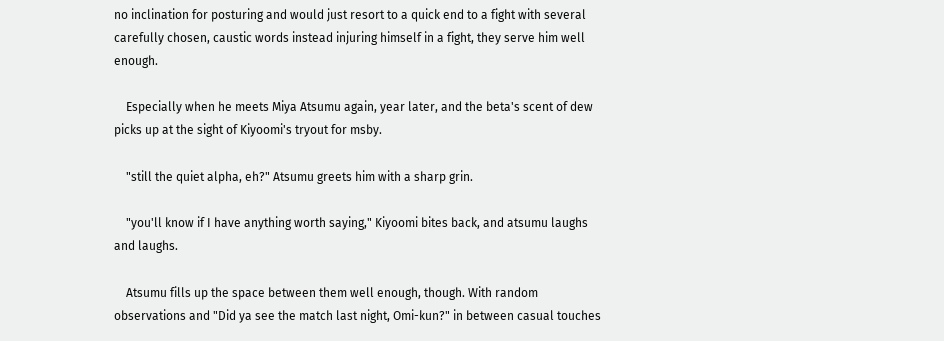no inclination for posturing and would just resort to a quick end to a fight with several carefully chosen, caustic words instead injuring himself in a fight, they serve him well enough.

    Especially when he meets Miya Atsumu again, year later, and the beta's scent of dew picks up at the sight of Kiyoomi's tryout for msby.

    "still the quiet alpha, eh?" Atsumu greets him with a sharp grin.

    "you'll know if I have anything worth saying," Kiyoomi bites back, and atsumu laughs and laughs.

    Atsumu fills up the space between them well enough, though. With random observations and "Did ya see the match last night, Omi-kun?" in between casual touches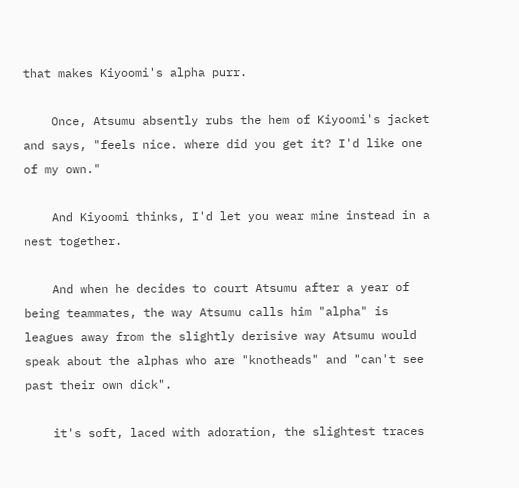that makes Kiyoomi's alpha purr.

    Once, Atsumu absently rubs the hem of Kiyoomi's jacket and says, "feels nice. where did you get it? I'd like one of my own."

    And Kiyoomi thinks, I'd let you wear mine instead in a nest together.

    And when he decides to court Atsumu after a year of being teammates, the way Atsumu calls him "alpha" is leagues away from the slightly derisive way Atsumu would speak about the alphas who are "knotheads" and "can't see past their own dick".

    it's soft, laced with adoration, the slightest traces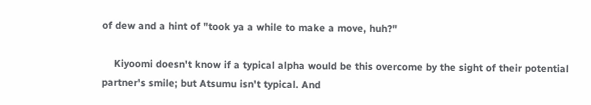of dew and a hint of "took ya a while to make a move, huh?"

    Kiyoomi doesn't know if a typical alpha would be this overcome by the sight of their potential partner's smile; but Atsumu isn't typical. And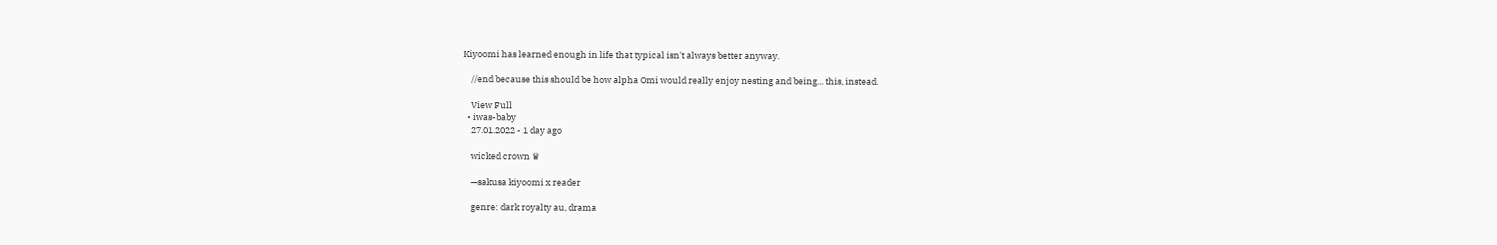Kiyoomi has learned enough in life that typical isn't always better anyway.

    //end because this should be how alpha Omi would really enjoy nesting and being... this, instead.

    View Full
  • iwas-baby
    27.01.2022 - 1 day ago

    wicked crown ♛

    —sakusa kiyoomi x reader

    genre: dark royalty au, drama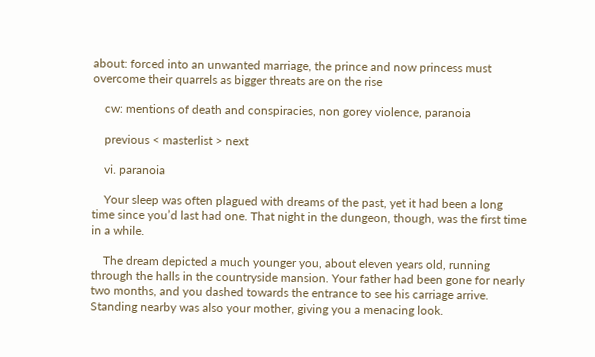about: forced into an unwanted marriage, the prince and now princess must overcome their quarrels as bigger threats are on the rise

    cw: mentions of death and conspiracies, non gorey violence, paranoia

    previous < masterlist > next

    vi. paranoia

    Your sleep was often plagued with dreams of the past, yet it had been a long time since you’d last had one. That night in the dungeon, though, was the first time in a while.

    The dream depicted a much younger you, about eleven years old, running through the halls in the countryside mansion. Your father had been gone for nearly two months, and you dashed towards the entrance to see his carriage arrive. Standing nearby was also your mother, giving you a menacing look.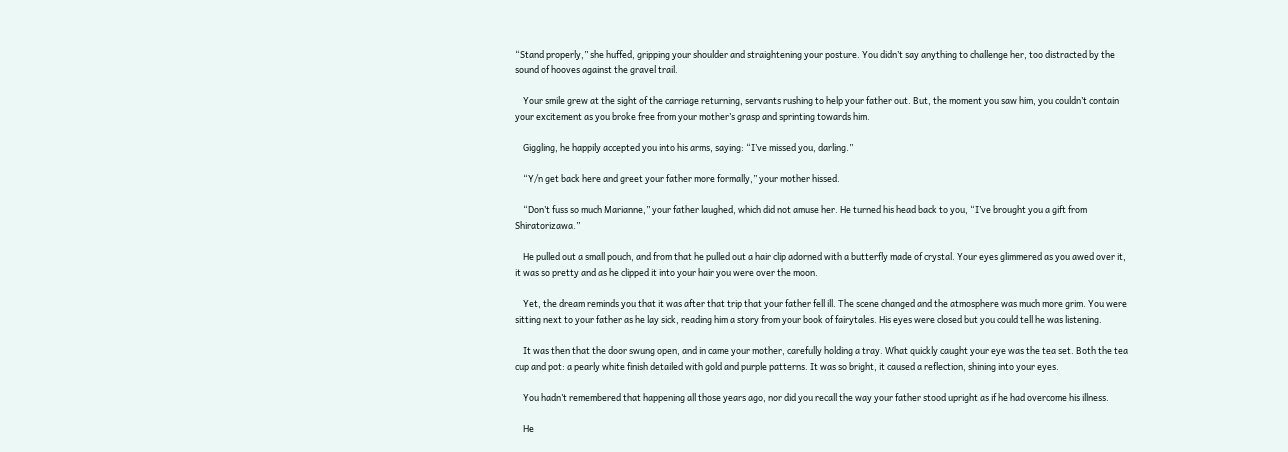“Stand properly,” she huffed, gripping your shoulder and straightening your posture. You didn’t say anything to challenge her, too distracted by the sound of hooves against the gravel trail.

    Your smile grew at the sight of the carriage returning, servants rushing to help your father out. But, the moment you saw him, you couldn’t contain your excitement as you broke free from your mother’s grasp and sprinting towards him.

    Giggling, he happily accepted you into his arms, saying: “I’ve missed you, darling.”

    “Y/n get back here and greet your father more formally,” your mother hissed.

    “Don’t fuss so much Marianne,” your father laughed, which did not amuse her. He turned his head back to you, “I’ve brought you a gift from Shiratorizawa.”

    He pulled out a small pouch, and from that he pulled out a hair clip adorned with a butterfly made of crystal. Your eyes glimmered as you awed over it, it was so pretty and as he clipped it into your hair you were over the moon.

    Yet, the dream reminds you that it was after that trip that your father fell ill. The scene changed and the atmosphere was much more grim. You were sitting next to your father as he lay sick, reading him a story from your book of fairytales. His eyes were closed but you could tell he was listening.

    It was then that the door swung open, and in came your mother, carefully holding a tray. What quickly caught your eye was the tea set. Both the tea cup and pot: a pearly white finish detailed with gold and purple patterns. It was so bright, it caused a reflection, shining into your eyes.

    You hadn’t remembered that happening all those years ago, nor did you recall the way your father stood upright as if he had overcome his illness.

    He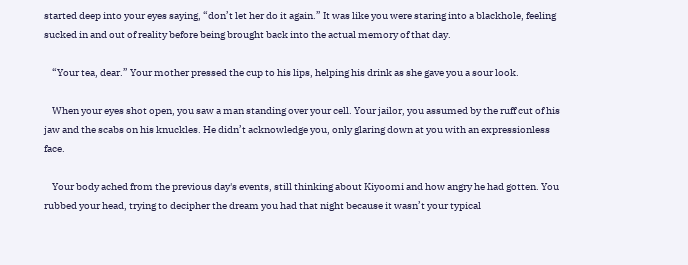started deep into your eyes saying, “don’t let her do it again.” It was like you were staring into a blackhole, feeling sucked in and out of reality before being brought back into the actual memory of that day.

    “Your tea, dear.” Your mother pressed the cup to his lips, helping his drink as she gave you a sour look.

    When your eyes shot open, you saw a man standing over your cell. Your jailor, you assumed by the ruff cut of his jaw and the scabs on his knuckles. He didn’t acknowledge you, only glaring down at you with an expressionless face.

    Your body ached from the previous day's events, still thinking about Kiyoomi and how angry he had gotten. You rubbed your head, trying to decipher the dream you had that night because it wasn’t your typical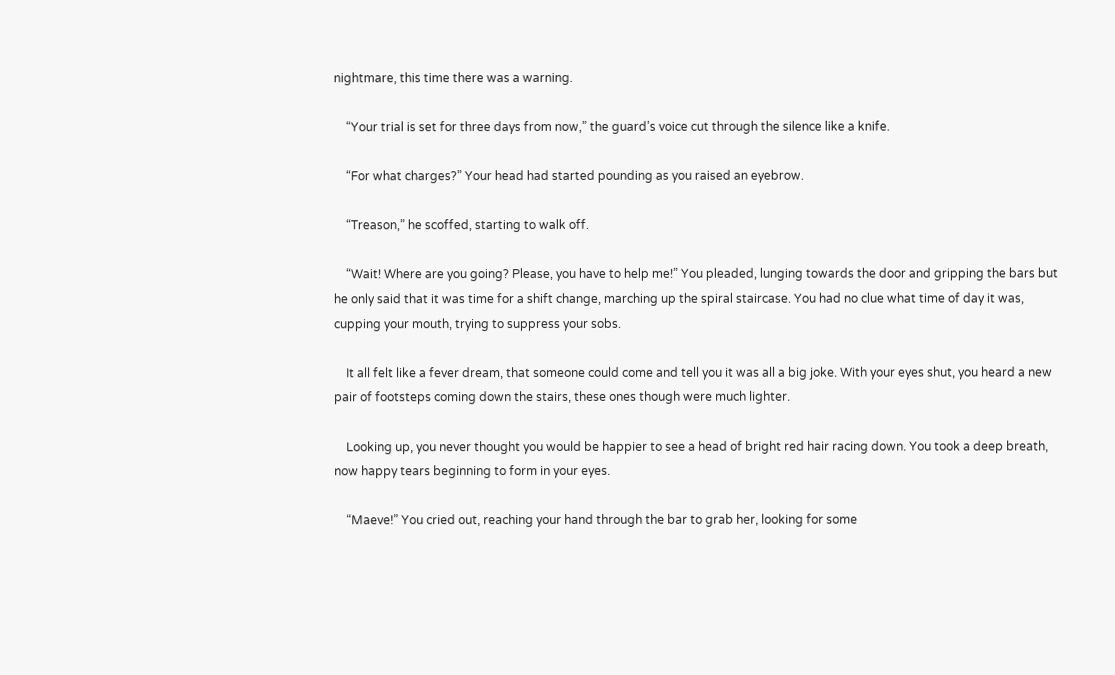nightmare, this time there was a warning.

    “Your trial is set for three days from now,” the guard’s voice cut through the silence like a knife.

    “For what charges?” Your head had started pounding as you raised an eyebrow.

    “Treason,” he scoffed, starting to walk off.

    “Wait! Where are you going? Please, you have to help me!” You pleaded, lunging towards the door and gripping the bars but he only said that it was time for a shift change, marching up the spiral staircase. You had no clue what time of day it was, cupping your mouth, trying to suppress your sobs.

    It all felt like a fever dream, that someone could come and tell you it was all a big joke. With your eyes shut, you heard a new pair of footsteps coming down the stairs, these ones though were much lighter.

    Looking up, you never thought you would be happier to see a head of bright red hair racing down. You took a deep breath, now happy tears beginning to form in your eyes.

    “Maeve!” You cried out, reaching your hand through the bar to grab her, looking for some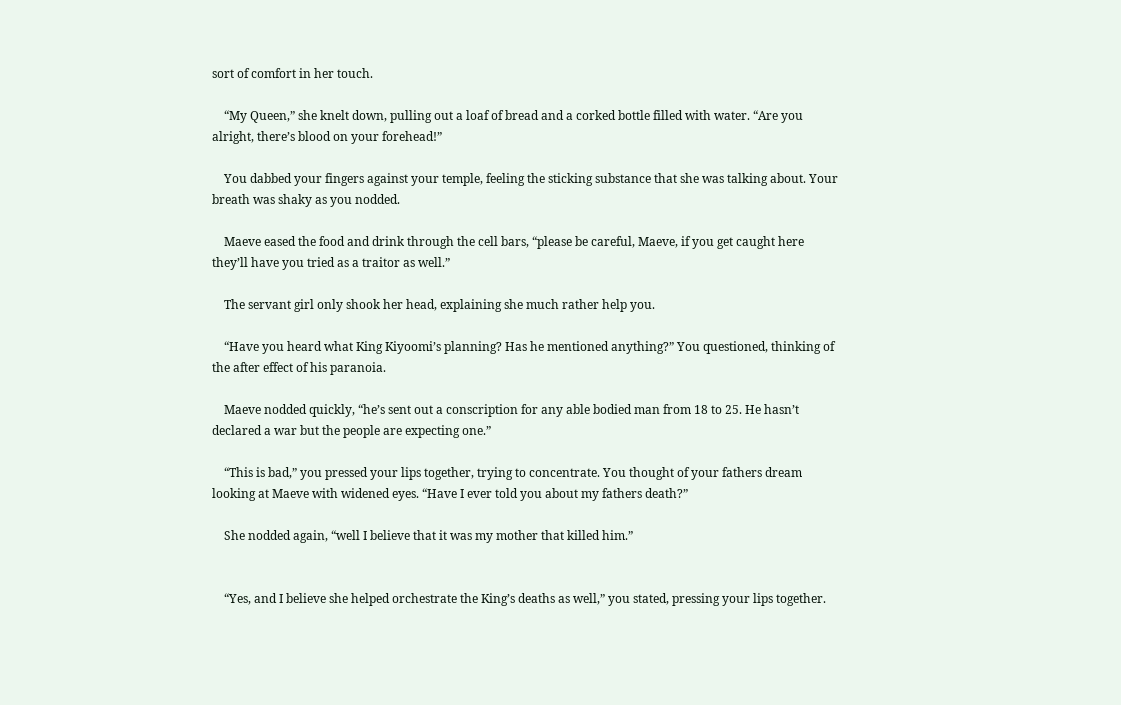sort of comfort in her touch.

    “My Queen,” she knelt down, pulling out a loaf of bread and a corked bottle filled with water. “Are you alright, there’s blood on your forehead!”

    You dabbed your fingers against your temple, feeling the sticking substance that she was talking about. Your breath was shaky as you nodded.

    Maeve eased the food and drink through the cell bars, “please be careful, Maeve, if you get caught here they’ll have you tried as a traitor as well.”

    The servant girl only shook her head, explaining she much rather help you.

    “Have you heard what King Kiyoomi’s planning? Has he mentioned anything?” You questioned, thinking of the after effect of his paranoia.

    Maeve nodded quickly, “he’s sent out a conscription for any able bodied man from 18 to 25. He hasn’t declared a war but the people are expecting one.”

    “This is bad,” you pressed your lips together, trying to concentrate. You thought of your fathers dream looking at Maeve with widened eyes. “Have I ever told you about my fathers death?”

    She nodded again, “well I believe that it was my mother that killed him.”


    “Yes, and I believe she helped orchestrate the King’s deaths as well,” you stated, pressing your lips together.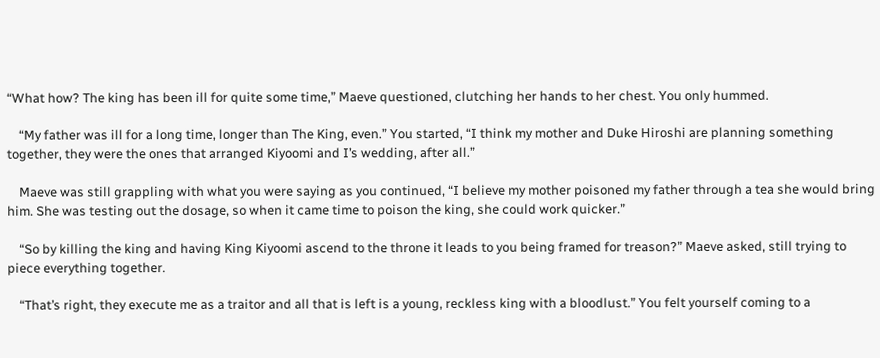“What how? The king has been ill for quite some time,” Maeve questioned, clutching her hands to her chest. You only hummed.

    “My father was ill for a long time, longer than The King, even.” You started, “I think my mother and Duke Hiroshi are planning something together, they were the ones that arranged Kiyoomi and I’s wedding, after all.”

    Maeve was still grappling with what you were saying as you continued, “I believe my mother poisoned my father through a tea she would bring him. She was testing out the dosage, so when it came time to poison the king, she could work quicker.”

    “So by killing the king and having King Kiyoomi ascend to the throne it leads to you being framed for treason?” Maeve asked, still trying to piece everything together.

    “That’s right, they execute me as a traitor and all that is left is a young, reckless king with a bloodlust.” You felt yourself coming to a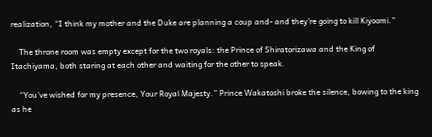realization, “I think my mother and the Duke are planning a coup and- and they’re going to kill Kiyoomi.”

    The throne room was empty except for the two royals: the Prince of Shiratorizawa and the King of Itachiyama, both staring at each other and waiting for the other to speak.

    “You’ve wished for my presence, Your Royal Majesty.” Prince Wakatoshi broke the silence, bowing to the king as he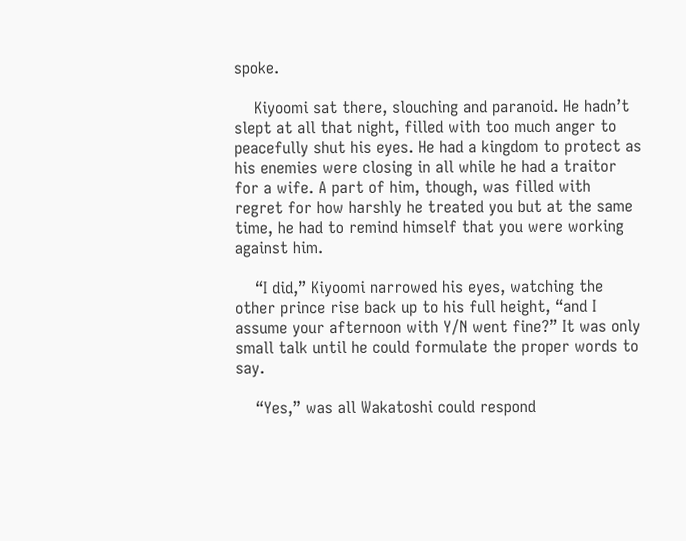spoke.

    Kiyoomi sat there, slouching and paranoid. He hadn’t slept at all that night, filled with too much anger to peacefully shut his eyes. He had a kingdom to protect as his enemies were closing in all while he had a traitor for a wife. A part of him, though, was filled with regret for how harshly he treated you but at the same time, he had to remind himself that you were working against him.

    “I did,” Kiyoomi narrowed his eyes, watching the other prince rise back up to his full height, “and I assume your afternoon with Y/N went fine?” It was only small talk until he could formulate the proper words to say.

    “Yes,” was all Wakatoshi could respond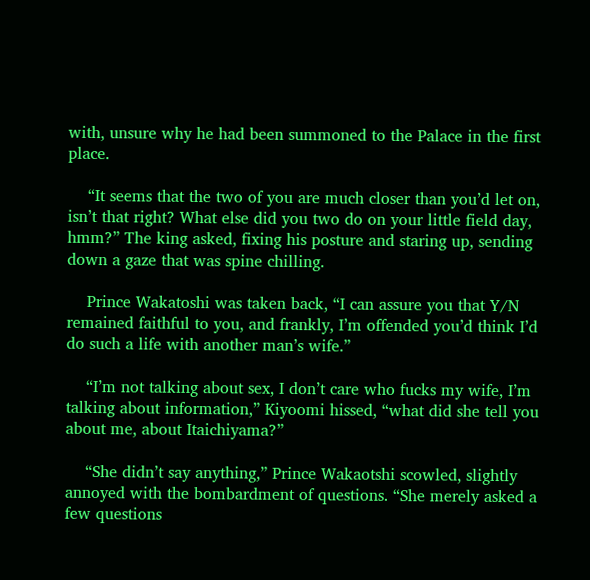with, unsure why he had been summoned to the Palace in the first place.

    “It seems that the two of you are much closer than you’d let on, isn’t that right? What else did you two do on your little field day, hmm?” The king asked, fixing his posture and staring up, sending down a gaze that was spine chilling.

    Prince Wakatoshi was taken back, “I can assure you that Y/N remained faithful to you, and frankly, I’m offended you’d think I’d do such a life with another man’s wife.”

    “I’m not talking about sex, I don’t care who fucks my wife, I’m talking about information,” Kiyoomi hissed, “what did she tell you about me, about Itaichiyama?”

    “She didn’t say anything,” Prince Wakaotshi scowled, slightly annoyed with the bombardment of questions. “She merely asked a few questions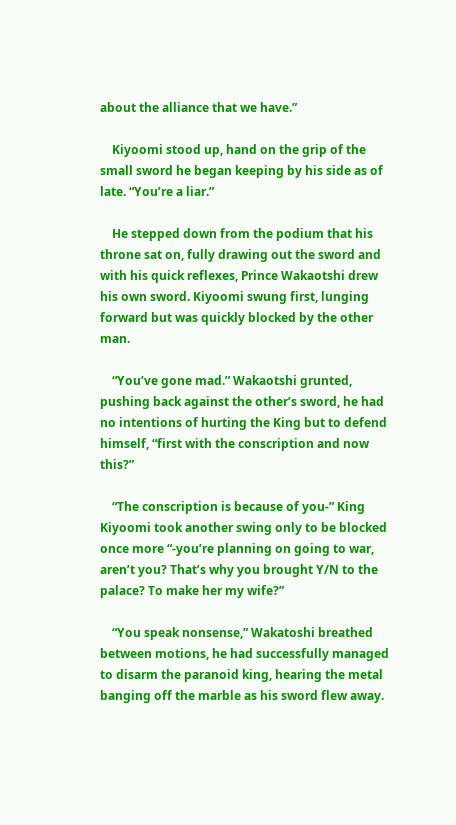about the alliance that we have.”

    Kiyoomi stood up, hand on the grip of the small sword he began keeping by his side as of late. “You’re a liar.”

    He stepped down from the podium that his throne sat on, fully drawing out the sword and with his quick reflexes, Prince Wakaotshi drew his own sword. Kiyoomi swung first, lunging forward but was quickly blocked by the other man.

    “You’ve gone mad.” Wakaotshi grunted, pushing back against the other’s sword, he had no intentions of hurting the King but to defend himself, “first with the conscription and now this?”

    “The conscription is because of you-” King Kiyoomi took another swing only to be blocked once more “-you’re planning on going to war, aren’t you? That’s why you brought Y/N to the palace? To make her my wife?”

    “You speak nonsense,” Wakatoshi breathed between motions, he had successfully managed to disarm the paranoid king, hearing the metal banging off the marble as his sword flew away.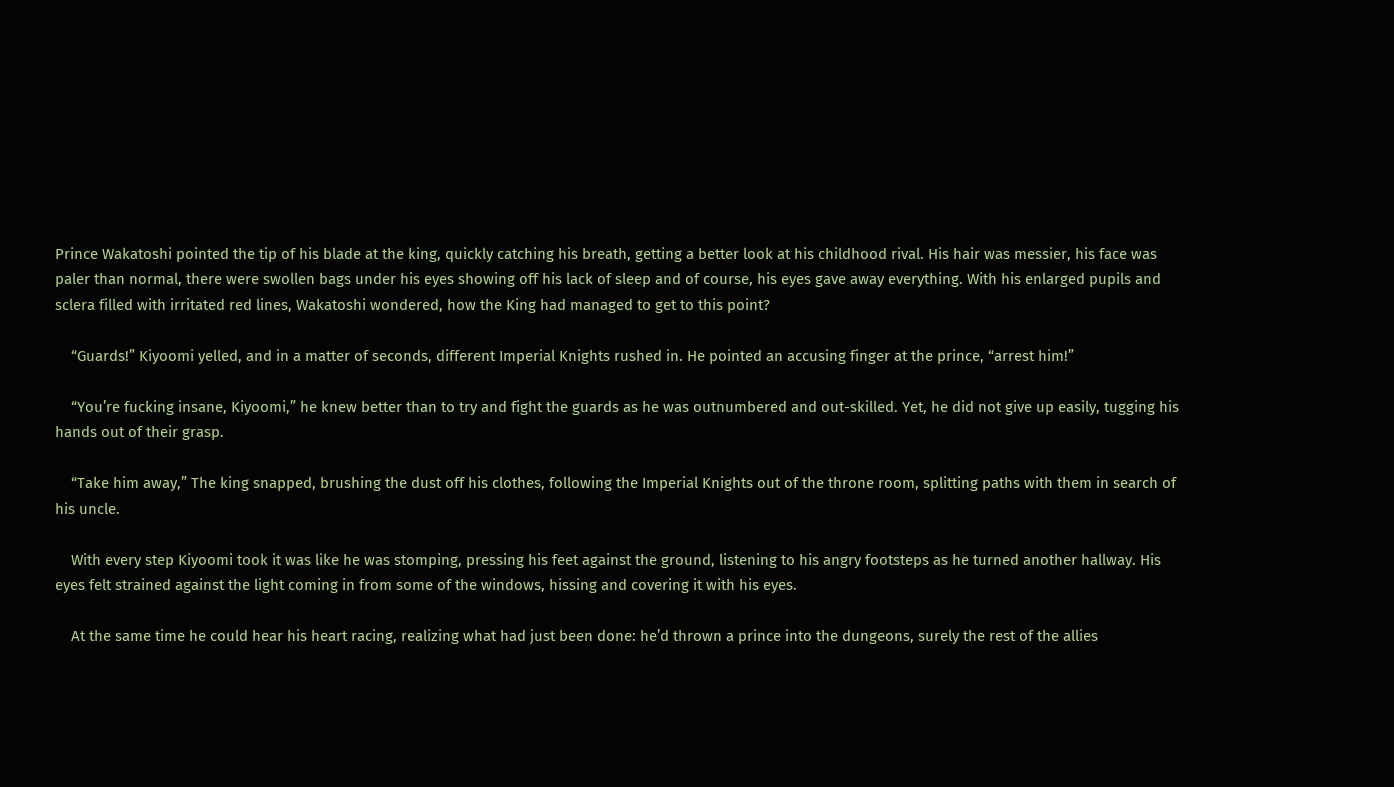Prince Wakatoshi pointed the tip of his blade at the king, quickly catching his breath, getting a better look at his childhood rival. His hair was messier, his face was paler than normal, there were swollen bags under his eyes showing off his lack of sleep and of course, his eyes gave away everything. With his enlarged pupils and sclera filled with irritated red lines, Wakatoshi wondered, how the King had managed to get to this point?

    “Guards!” Kiyoomi yelled, and in a matter of seconds, different Imperial Knights rushed in. He pointed an accusing finger at the prince, “arrest him!”

    “You’re fucking insane, Kiyoomi,” he knew better than to try and fight the guards as he was outnumbered and out-skilled. Yet, he did not give up easily, tugging his hands out of their grasp.

    “Take him away,” The king snapped, brushing the dust off his clothes, following the Imperial Knights out of the throne room, splitting paths with them in search of his uncle.

    With every step Kiyoomi took it was like he was stomping, pressing his feet against the ground, listening to his angry footsteps as he turned another hallway. His eyes felt strained against the light coming in from some of the windows, hissing and covering it with his eyes.

    At the same time he could hear his heart racing, realizing what had just been done: he’d thrown a prince into the dungeons, surely the rest of the allies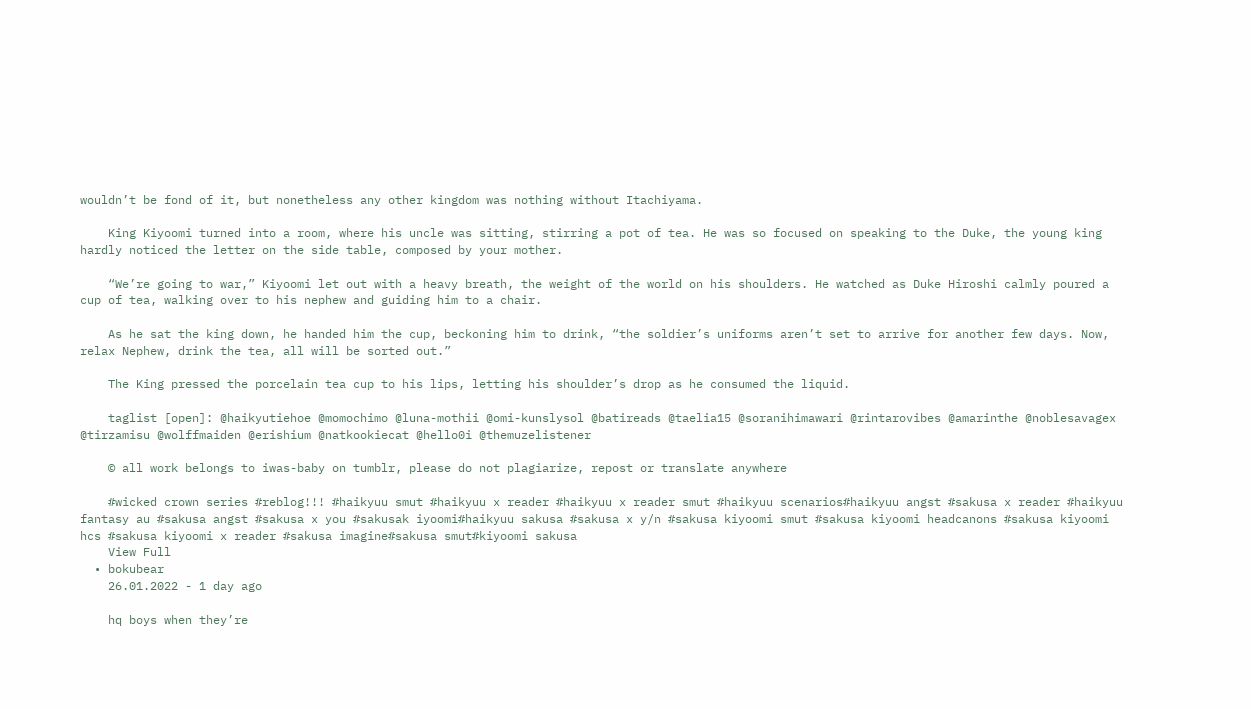wouldn’t be fond of it, but nonetheless any other kingdom was nothing without Itachiyama.

    King Kiyoomi turned into a room, where his uncle was sitting, stirring a pot of tea. He was so focused on speaking to the Duke, the young king hardly noticed the letter on the side table, composed by your mother.

    “We’re going to war,” Kiyoomi let out with a heavy breath, the weight of the world on his shoulders. He watched as Duke Hiroshi calmly poured a cup of tea, walking over to his nephew and guiding him to a chair.

    As he sat the king down, he handed him the cup, beckoning him to drink, “the soldier’s uniforms aren’t set to arrive for another few days. Now, relax Nephew, drink the tea, all will be sorted out.”

    The King pressed the porcelain tea cup to his lips, letting his shoulder’s drop as he consumed the liquid.

    taglist [open]: @haikyutiehoe @momochimo @luna-mothii @omi-kunslysol @batireads @taelia15 @soranihimawari @rintarovibes @amarinthe @noblesavagex @tirzamisu @wolffmaiden @erishium @natkookiecat @hello0i @themuzelistener

    © all work belongs to iwas-baby on tumblr, please do not plagiarize, repost or translate anywhere

    #wicked crown series #reblog!!! #haikyuu smut #haikyuu x reader #haikyuu x reader smut #haikyuu scenarios#haikyuu angst #sakusa x reader #haikyuu fantasy au #sakusa angst #sakusa x you #sakusak iyoomi#haikyuu sakusa #sakusa x y/n #sakusa kiyoomi smut #sakusa kiyoomi headcanons #sakusa kiyoomi hcs #sakusa kiyoomi x reader #sakusa imagine#sakusa smut#kiyoomi sakusa
    View Full
  • bokubear
    26.01.2022 - 1 day ago

    hq boys when they’re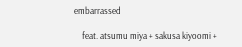embarrassed

    feat. atsumu miya + sakusa kiyoomi +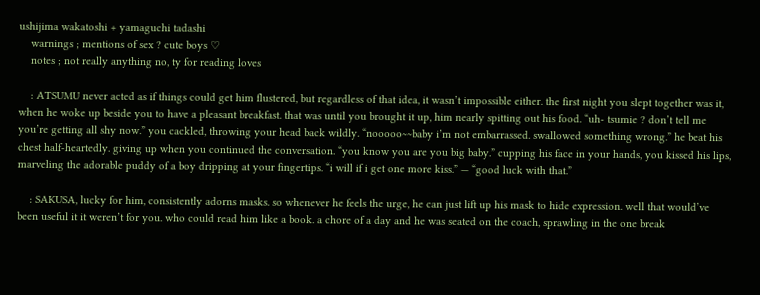ushijima wakatoshi + yamaguchi tadashi
    warnings ; mentions of sex ? cute boys ♡
    notes ; not really anything no, ty for reading loves

    : ATSUMU never acted as if things could get him flustered, but regardless of that idea, it wasn’t impossible either. the first night you slept together was it, when he woke up beside you to have a pleasant breakfast. that was until you brought it up, him nearly spitting out his food. “uh- tsumie ? don’t tell me you’re getting all shy now.” you cackled, throwing your head back wildly. “nooooo~~baby i’m not embarrassed. swallowed something wrong.” he beat his chest half-heartedly. giving up when you continued the conversation. “you know you are you big baby.” cupping his face in your hands, you kissed his lips, marveling the adorable puddy of a boy dripping at your fingertips. “i will if i get one more kiss.” — “good luck with that.”

    : SAKUSA, lucky for him, consistently adorns masks. so whenever he feels the urge, he can just lift up his mask to hide expression. well that would’ve been useful it it weren’t for you. who could read him like a book. a chore of a day and he was seated on the coach, sprawling in the one break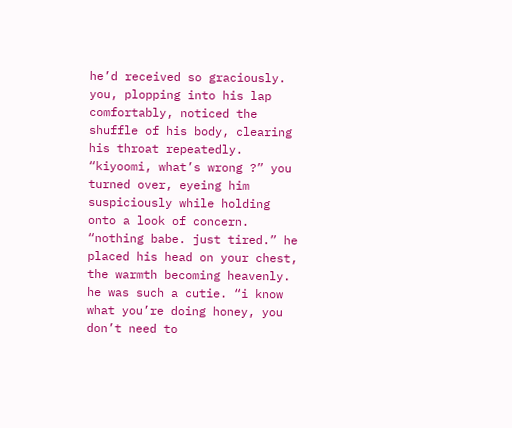he’d received so graciously. you, plopping into his lap comfortably, noticed the shuffle of his body, clearing his throat repeatedly. “kiyoomi, what’s wrong ?” you turned over, eyeing him suspiciously while holding onto a look of concern. “nothing babe. just tired.” he placed his head on your chest, the warmth becoming heavenly. he was such a cutie. “i know what you’re doing honey, you don’t need to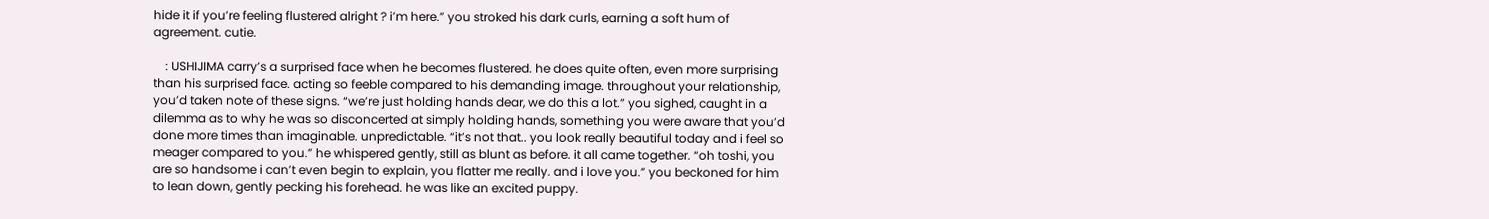hide it if you’re feeling flustered alright ? i’m here.” you stroked his dark curls, earning a soft hum of agreement. cutie.

    : USHIJIMA carry’s a surprised face when he becomes flustered. he does quite often, even more surprising than his surprised face. acting so feeble compared to his demanding image. throughout your relationship, you’d taken note of these signs. “we’re just holding hands dear, we do this a lot.” you sighed, caught in a dilemma as to why he was so disconcerted at simply holding hands, something you were aware that you’d done more times than imaginable. unpredictable. “it’s not that.. you look really beautiful today and i feel so meager compared to you.” he whispered gently, still as blunt as before. it all came together. “oh toshi, you are so handsome i can’t even begin to explain, you flatter me really. and i love you.” you beckoned for him to lean down, gently pecking his forehead. he was like an excited puppy.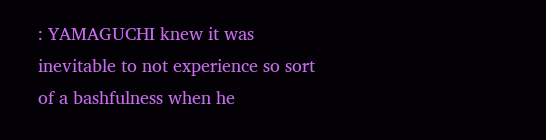: YAMAGUCHI knew it was inevitable to not experience so sort of a bashfulness when he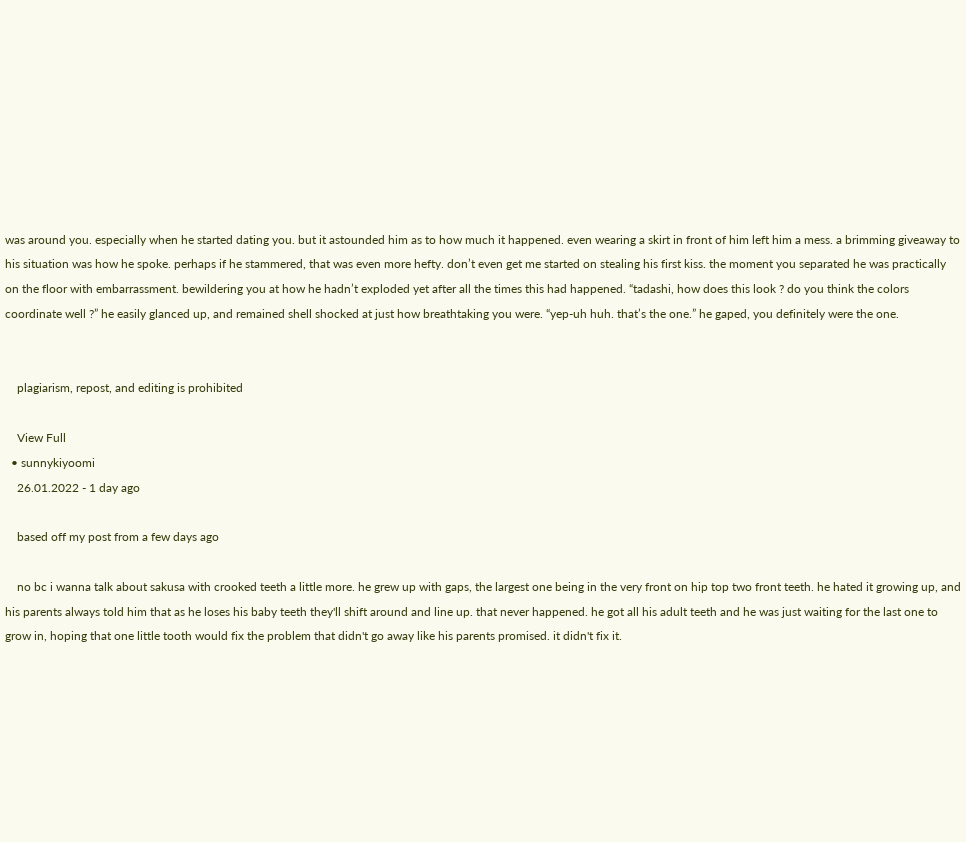was around you. especially when he started dating you. but it astounded him as to how much it happened. even wearing a skirt in front of him left him a mess. a brimming giveaway to his situation was how he spoke. perhaps if he stammered, that was even more hefty. don’t even get me started on stealing his first kiss. the moment you separated he was practically on the floor with embarrassment. bewildering you at how he hadn’t exploded yet after all the times this had happened. “tadashi, how does this look ? do you think the colors coordinate well ?” he easily glanced up, and remained shell shocked at just how breathtaking you were. “yep-uh huh. that’s the one.” he gaped, you definitely were the one.


    plagiarism, repost, and editing is prohibited

    View Full
  • sunnykiyoomi
    26.01.2022 - 1 day ago

    based off my post from a few days ago

    no bc i wanna talk about sakusa with crooked teeth a little more. he grew up with gaps, the largest one being in the very front on hip top two front teeth. he hated it growing up, and his parents always told him that as he loses his baby teeth they'll shift around and line up. that never happened. he got all his adult teeth and he was just waiting for the last one to grow in, hoping that one little tooth would fix the problem that didn't go away like his parents promised. it didn't fix it.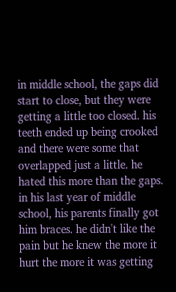in middle school, the gaps did start to close, but they were getting a little too closed. his teeth ended up being crooked and there were some that overlapped just a little. he hated this more than the gaps. in his last year of middle school, his parents finally got him braces. he didn't like the pain but he knew the more it hurt the more it was getting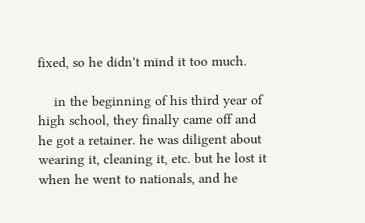fixed, so he didn't mind it too much.

    in the beginning of his third year of high school, they finally came off and he got a retainer. he was diligent about wearing it, cleaning it, etc. but he lost it when he went to nationals, and he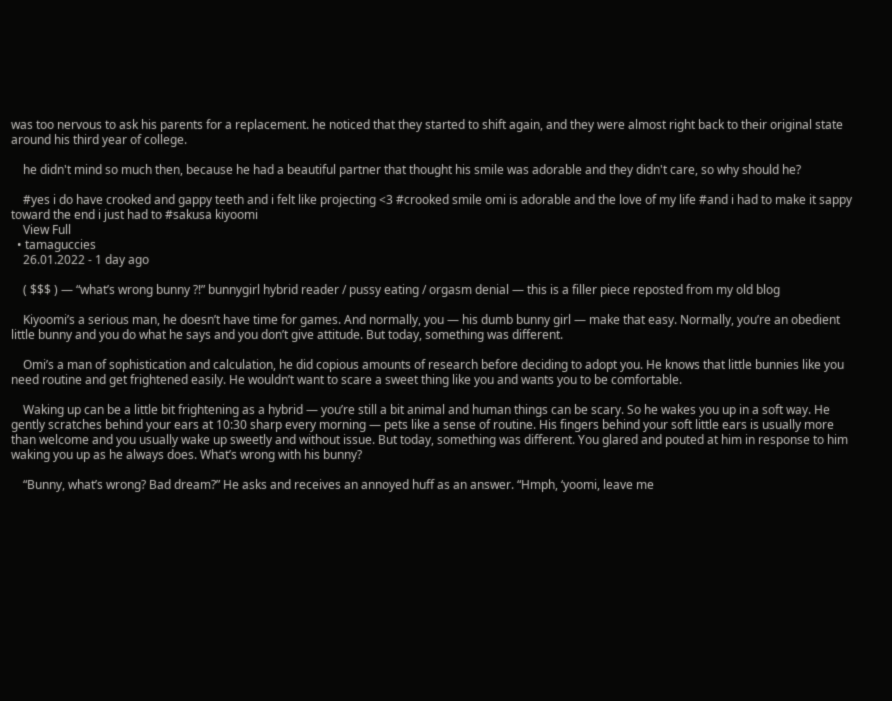was too nervous to ask his parents for a replacement. he noticed that they started to shift again, and they were almost right back to their original state around his third year of college.

    he didn't mind so much then, because he had a beautiful partner that thought his smile was adorable and they didn't care, so why should he?

    #yes i do have crooked and gappy teeth and i felt like projecting <3 #crooked smile omi is adorable and the love of my life #and i had to make it sappy toward the end i just had to #sakusa kiyoomi
    View Full
  • tamaguccies
    26.01.2022 - 1 day ago

    ( $$$ ) — “what’s wrong bunny ?!” bunnygirl hybrid reader / pussy eating / orgasm denial — this is a filler piece reposted from my old blog

    Kiyoomi’s a serious man, he doesn’t have time for games. And normally, you — his dumb bunny girl — make that easy. Normally, you’re an obedient little bunny and you do what he says and you don’t give attitude. But today, something was different.

    Omi’s a man of sophistication and calculation, he did copious amounts of research before deciding to adopt you. He knows that little bunnies like you need routine and get frightened easily. He wouldn’t want to scare a sweet thing like you and wants you to be comfortable.

    Waking up can be a little bit frightening as a hybrid — you’re still a bit animal and human things can be scary. So he wakes you up in a soft way. He gently scratches behind your ears at 10:30 sharp every morning — pets like a sense of routine. His fingers behind your soft little ears is usually more than welcome and you usually wake up sweetly and without issue. But today, something was different. You glared and pouted at him in response to him waking you up as he always does. What’s wrong with his bunny?

    “Bunny, what’s wrong? Bad dream?” He asks and receives an annoyed huff as an answer. “Hmph, ‘yoomi, leave me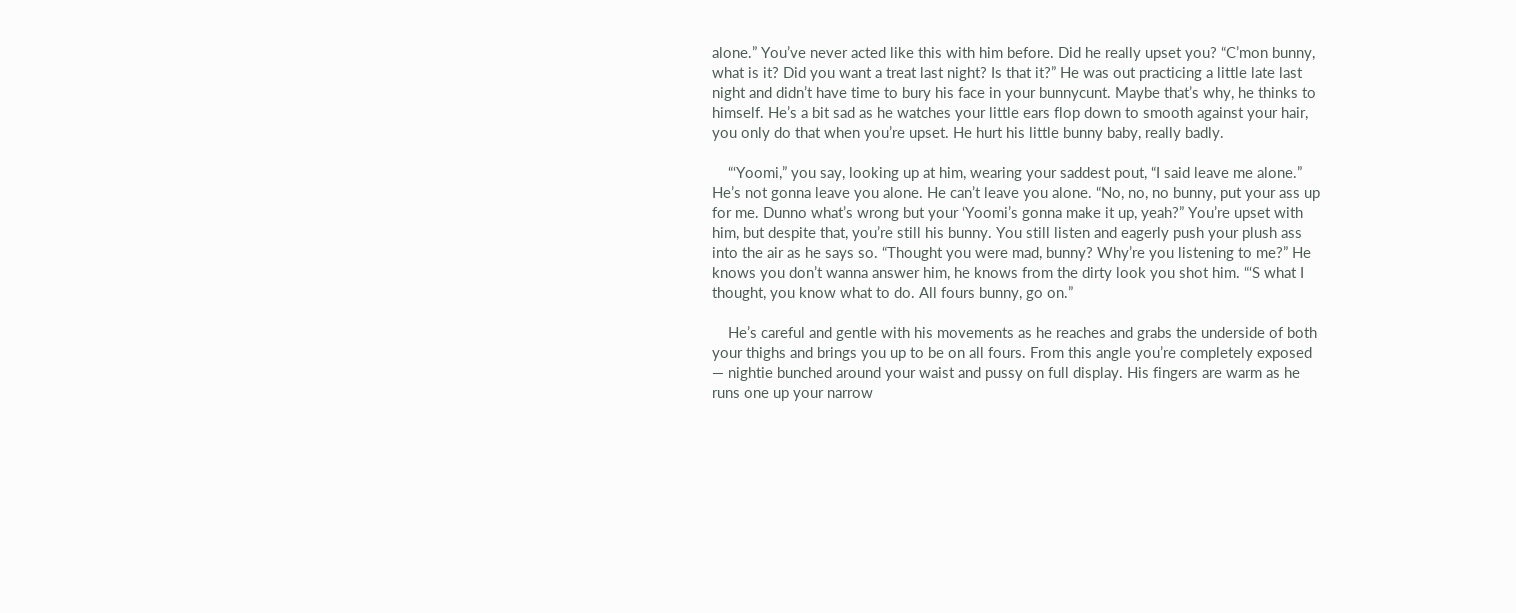alone.” You’ve never acted like this with him before. Did he really upset you? “C’mon bunny, what is it? Did you want a treat last night? Is that it?” He was out practicing a little late last night and didn’t have time to bury his face in your bunnycunt. Maybe that’s why, he thinks to himself. He’s a bit sad as he watches your little ears flop down to smooth against your hair, you only do that when you’re upset. He hurt his little bunny baby, really badly.

    “‘Yoomi,” you say, looking up at him, wearing your saddest pout, “I said leave me alone.” He’s not gonna leave you alone. He can’t leave you alone. “No, no, no bunny, put your ass up for me. Dunno what’s wrong but your ‘Yoomi’s gonna make it up, yeah?” You’re upset with him, but despite that, you’re still his bunny. You still listen and eagerly push your plush ass into the air as he says so. “Thought you were mad, bunny? Why’re you listening to me?” He knows you don’t wanna answer him, he knows from the dirty look you shot him. “‘S what I thought, you know what to do. All fours bunny, go on.”

    He’s careful and gentle with his movements as he reaches and grabs the underside of both your thighs and brings you up to be on all fours. From this angle you’re completely exposed — nightie bunched around your waist and pussy on full display. His fingers are warm as he runs one up your narrow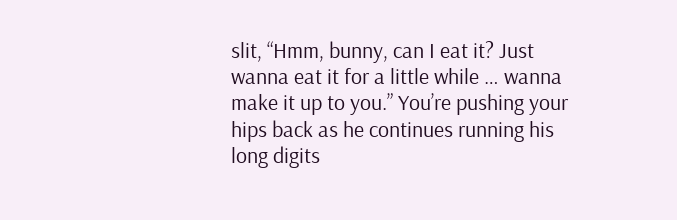slit, “Hmm, bunny, can I eat it? Just wanna eat it for a little while … wanna make it up to you.” You’re pushing your hips back as he continues running his long digits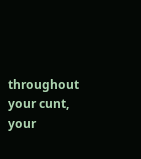throughout your cunt, your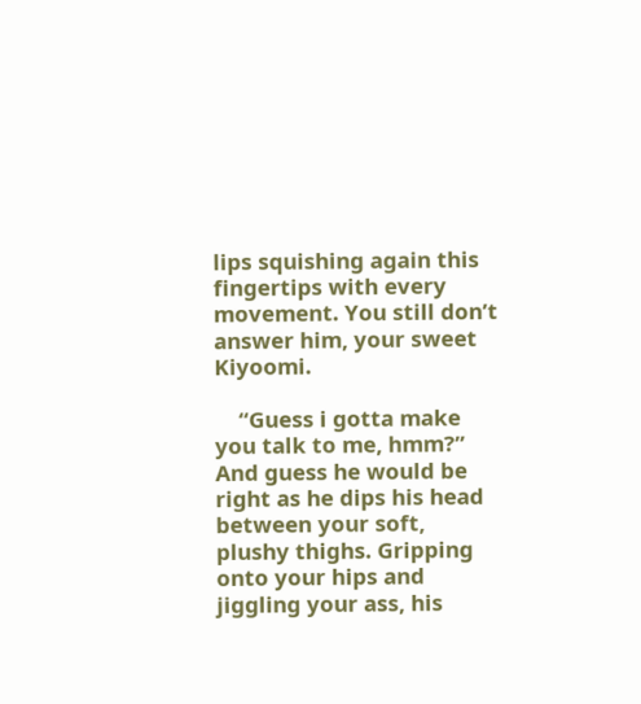lips squishing again this fingertips with every movement. You still don’t answer him, your sweet Kiyoomi.

    “Guess i gotta make you talk to me, hmm?” And guess he would be right as he dips his head between your soft, plushy thighs. Gripping onto your hips and jiggling your ass, his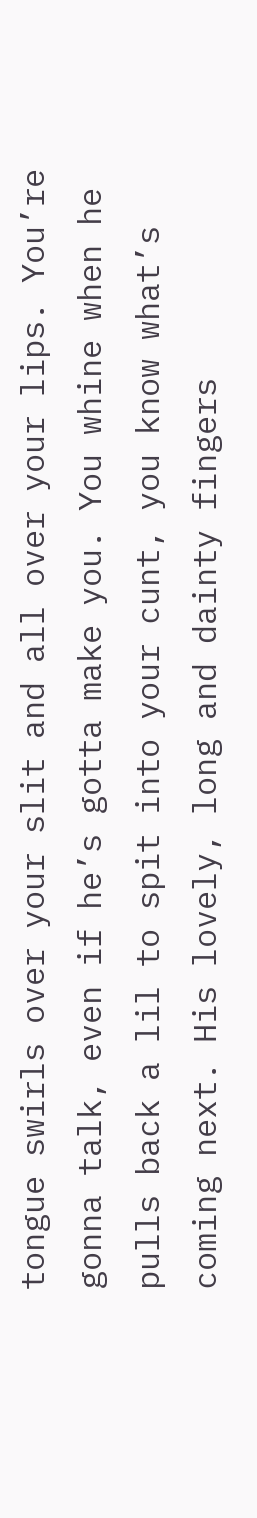tongue swirls over your slit and all over your lips. You’re gonna talk, even if he’s gotta make you. You whine when he pulls back a lil to spit into your cunt, you know what’s coming next. His lovely, long and dainty fingers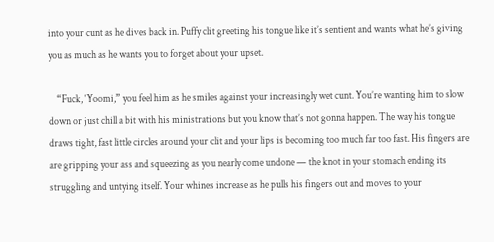into your cunt as he dives back in. Puffy clit greeting his tongue like it’s sentient and wants what he’s giving you as much as he wants you to forget about your upset.

    “Fuck, ‘Yoomi,” you feel him as he smiles against your increasingly wet cunt. You’re wanting him to slow down or just chill a bit with his ministrations but you know that’s not gonna happen. The way his tongue draws tight, fast little circles around your clit and your lips is becoming too much far too fast. His fingers are are gripping your ass and squeezing as you nearly come undone — the knot in your stomach ending its struggling and untying itself. Your whines increase as he pulls his fingers out and moves to your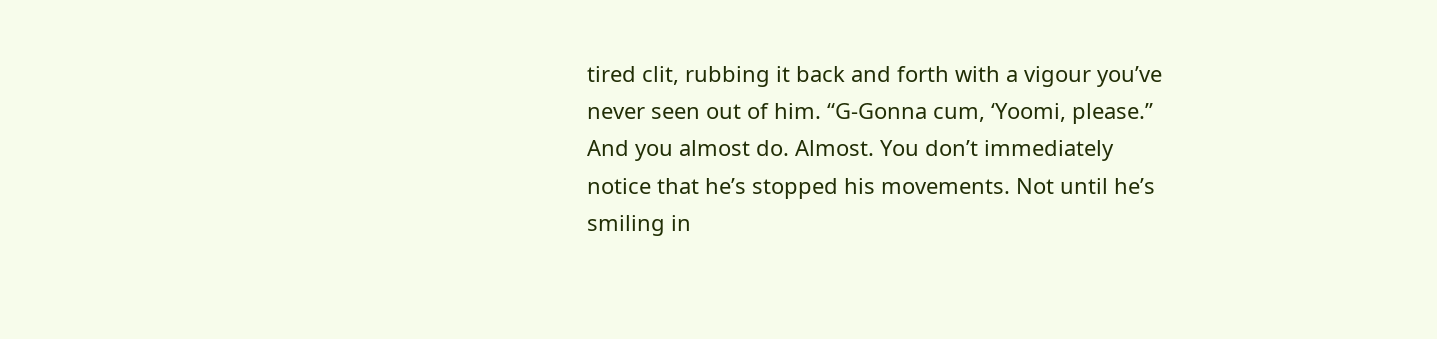tired clit, rubbing it back and forth with a vigour you’ve never seen out of him. “G-Gonna cum, ‘Yoomi, please.” And you almost do. Almost. You don’t immediately notice that he’s stopped his movements. Not until he’s smiling in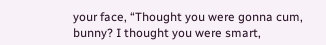your face, “Thought you were gonna cum, bunny? I thought you were smart,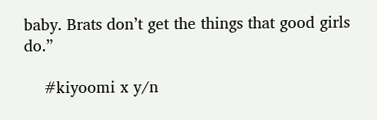baby. Brats don’t get the things that good girls do.”

    #kiyoomi x y/n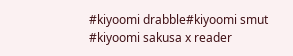#kiyoomi drabble#kiyoomi smut #kiyoomi sakusa x reader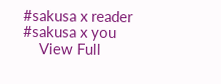#sakusa x reader #sakusa x you
    View Full